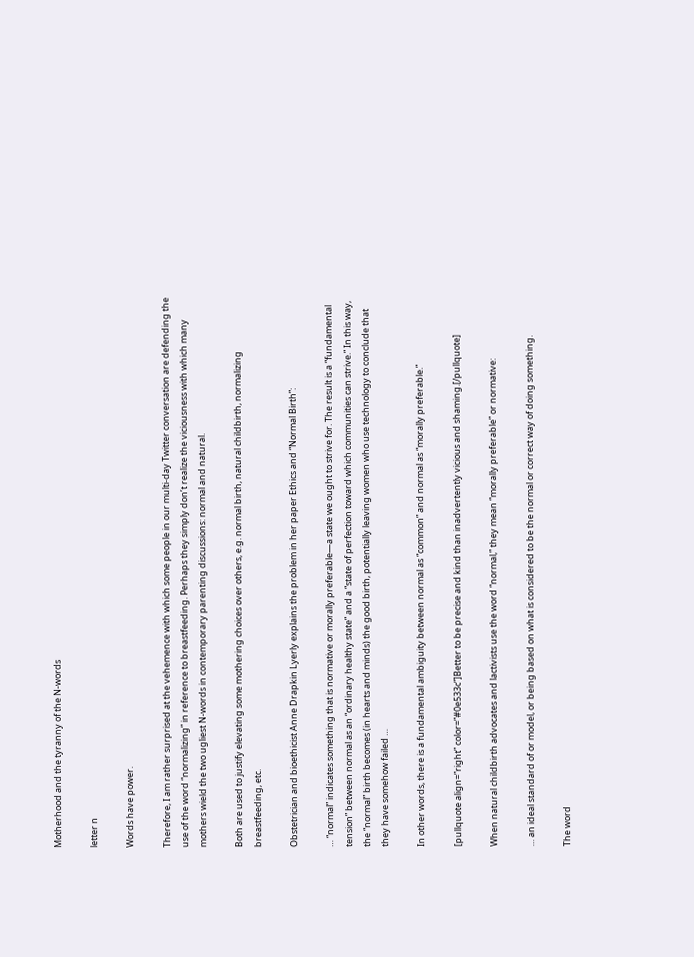Motherhood and the tyranny of the N-words

letter n

Words have power.

Therefore, I am rather surprised at the vehemence with which some people in our multi-day Twitter conversation are defending the use of the word “normalizing” in reference to breastfeeding. Perhaps they simply don’t realize the viciousness with which many mothers wield the two ugliest N-words in contemporary parenting discussions: normal and natural.

Both are used to justify elevating some mothering choices over others, e.g. normal birth, natural childbirth, normalizing breastfeeding, etc.

Obstetrician and bioethicist Anne Drapkin Lyerly explains the problem in her paper Ethics and “Normal Birth”:

… “normal” indicates something that is normative or morally preferable—a state we ought to strive for. The result is a “fundamental tension” between normal as an “ordinary healthy state” and a “state of perfection toward which communities can strive.” In this way, the “normal” birth becomes (in hearts and minds) the good birth, potentially leaving women who use technology to conclude that they have somehow failed …

In other words, there is a fundamental ambiguity between normal as “common” and normal as “morally preferable.”

[pullquote align=”right” color=”#0e533c”]Better to be precise and kind than inadvertently vicious and shaming.[/pullquote]

When natural childbirth advocates and lactivists use the word “normal,” they mean “morally preferable” or normative:

… an ideal standard of or model, or being based on what is considered to be the normal or correct way of doing something.

The word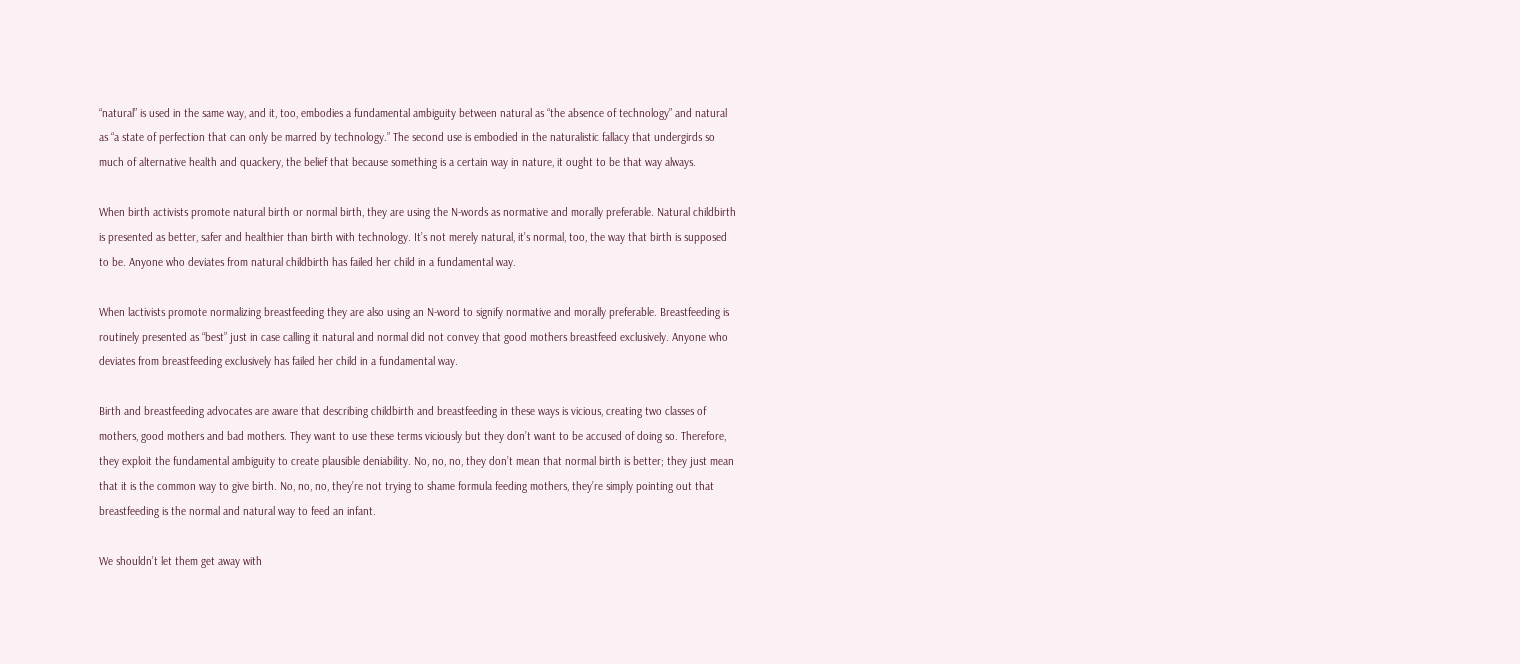“natural” is used in the same way, and it, too, embodies a fundamental ambiguity between natural as “the absence of technology” and natural as “a state of perfection that can only be marred by technology.” The second use is embodied in the naturalistic fallacy that undergirds so much of alternative health and quackery, the belief that because something is a certain way in nature, it ought to be that way always.

When birth activists promote natural birth or normal birth, they are using the N-words as normative and morally preferable. Natural childbirth is presented as better, safer and healthier than birth with technology. It’s not merely natural, it’s normal, too, the way that birth is supposed to be. Anyone who deviates from natural childbirth has failed her child in a fundamental way.

When lactivists promote normalizing breastfeeding they are also using an N-word to signify normative and morally preferable. Breastfeeding is routinely presented as “best” just in case calling it natural and normal did not convey that good mothers breastfeed exclusively. Anyone who deviates from breastfeeding exclusively has failed her child in a fundamental way.

Birth and breastfeeding advocates are aware that describing childbirth and breastfeeding in these ways is vicious, creating two classes of mothers, good mothers and bad mothers. They want to use these terms viciously but they don’t want to be accused of doing so. Therefore, they exploit the fundamental ambiguity to create plausible deniability. No, no, no, they don’t mean that normal birth is better; they just mean that it is the common way to give birth. No, no, no, they’re not trying to shame formula feeding mothers, they’re simply pointing out that breastfeeding is the normal and natural way to feed an infant.

We shouldn’t let them get away with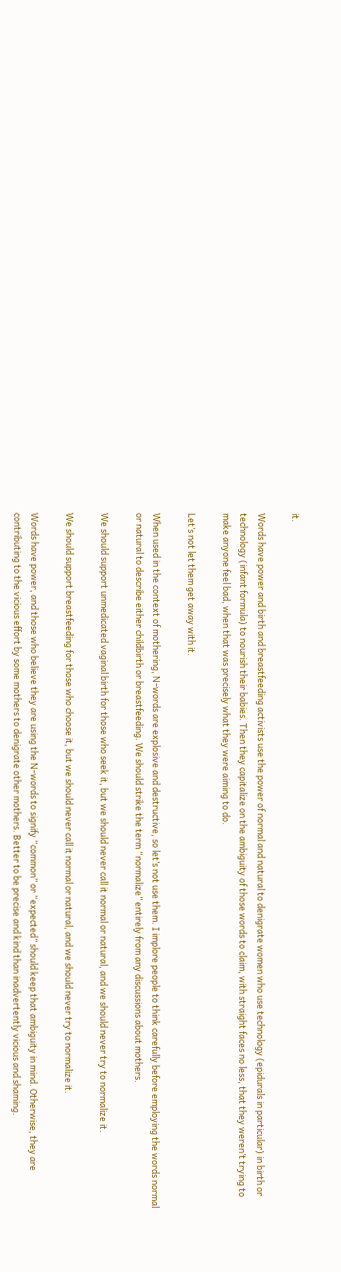it.

Words have power and birth and breastfeeding activists use the power of normal and natural to denigrate women who use technology (epidurals in particular) in birth or technology (infant formula) to nourish their babies. Then they capitalize on the ambiguity of those words to claim, with straight faces no less, that they weren’t trying to make anyone feel bad, when that was precisely what they were aiming to do.

Let’s not let them get away with it.

When used in the context of mothering, N-words are explosive and destructive, so let’s not use them. I implore people to think carefully before employing the words normal or natural to describe either childbirth or breastfeeding. We should strike the term “normalize” entirely from any discussions about mothers.

We should support unmedicated vaginal birth for those who seek it, but we should never call it normal or natural, and we should never try to normalize it.

We should support breastfeeding for those who choose it, but we should never call it normal or natural, and we should never try to normalize it.

Words have power, and those who believe they are using the N-words to signify “common” or “expected” should keep that ambiguity in mind. Otherwise, they are contributing to the vicious effort by some mothers to denigrate other mothers. Better to be precise and kind than inadvertently vicious and shaming.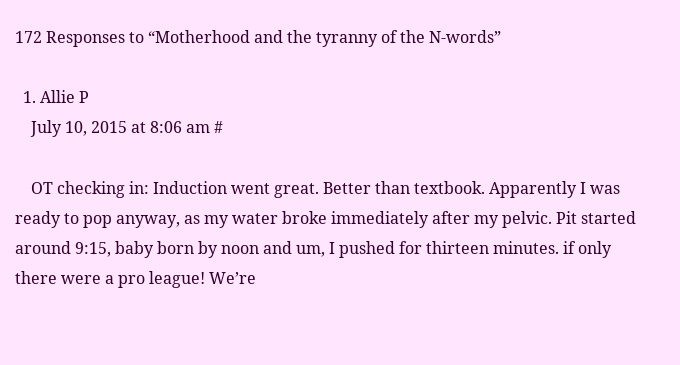172 Responses to “Motherhood and the tyranny of the N-words”

  1. Allie P
    July 10, 2015 at 8:06 am #

    OT checking in: Induction went great. Better than textbook. Apparently I was ready to pop anyway, as my water broke immediately after my pelvic. Pit started around 9:15, baby born by noon and um, I pushed for thirteen minutes. if only there were a pro league! We’re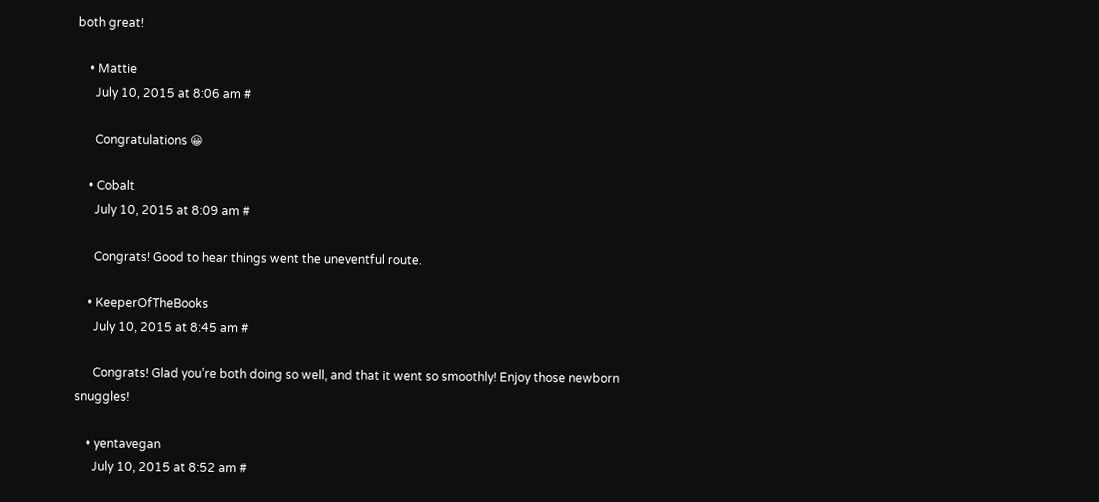both great!

    • Mattie
      July 10, 2015 at 8:06 am #

      Congratulations 😀

    • Cobalt
      July 10, 2015 at 8:09 am #

      Congrats! Good to hear things went the uneventful route.

    • KeeperOfTheBooks
      July 10, 2015 at 8:45 am #

      Congrats! Glad you’re both doing so well, and that it went so smoothly! Enjoy those newborn snuggles!

    • yentavegan
      July 10, 2015 at 8:52 am #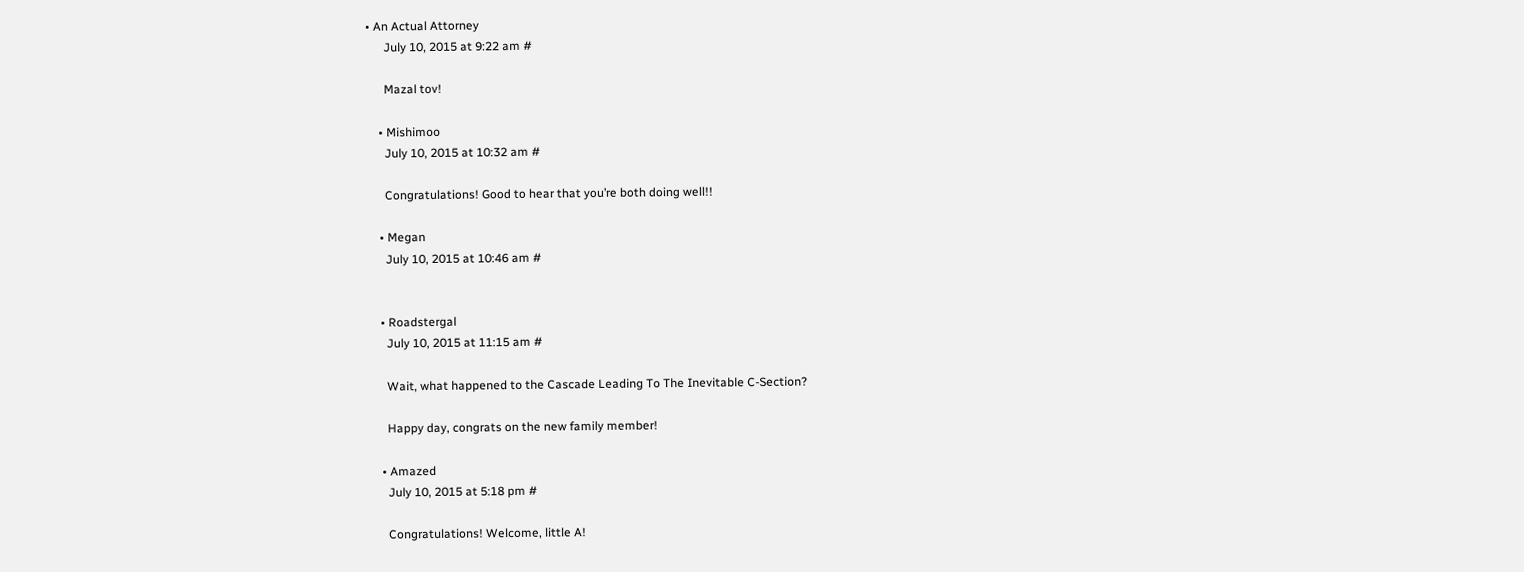• An Actual Attorney
      July 10, 2015 at 9:22 am #

      Mazal tov!

    • Mishimoo
      July 10, 2015 at 10:32 am #

      Congratulations! Good to hear that you’re both doing well!!

    • Megan
      July 10, 2015 at 10:46 am #


    • Roadstergal
      July 10, 2015 at 11:15 am #

      Wait, what happened to the Cascade Leading To The Inevitable C-Section?

      Happy day, congrats on the new family member!

    • Amazed
      July 10, 2015 at 5:18 pm #

      Congratulations! Welcome, little A!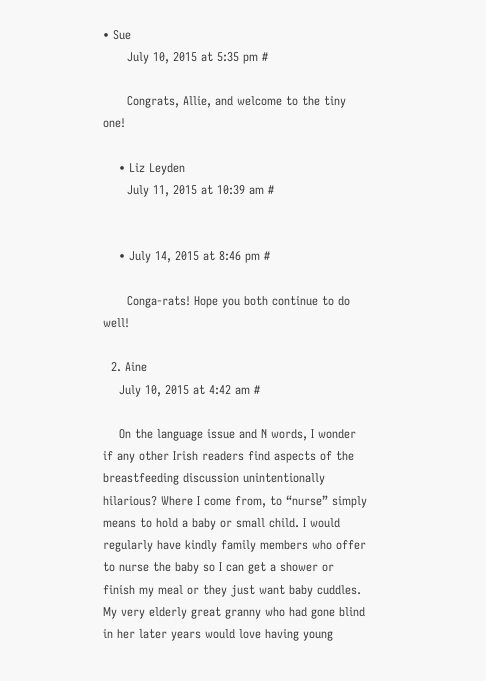• Sue
      July 10, 2015 at 5:35 pm #

      Congrats, Allie, and welcome to the tiny one!

    • Liz Leyden
      July 11, 2015 at 10:39 am #


    • July 14, 2015 at 8:46 pm #

      Conga-rats! Hope you both continue to do well!

  2. Aine
    July 10, 2015 at 4:42 am #

    On the language issue and N words, I wonder if any other Irish readers find aspects of the breastfeeding discussion unintentionally hilarious? Where I come from, to “nurse” simply means to hold a baby or small child. I would regularly have kindly family members who offer to nurse the baby so I can get a shower or finish my meal or they just want baby cuddles. My very elderly great granny who had gone blind in her later years would love having young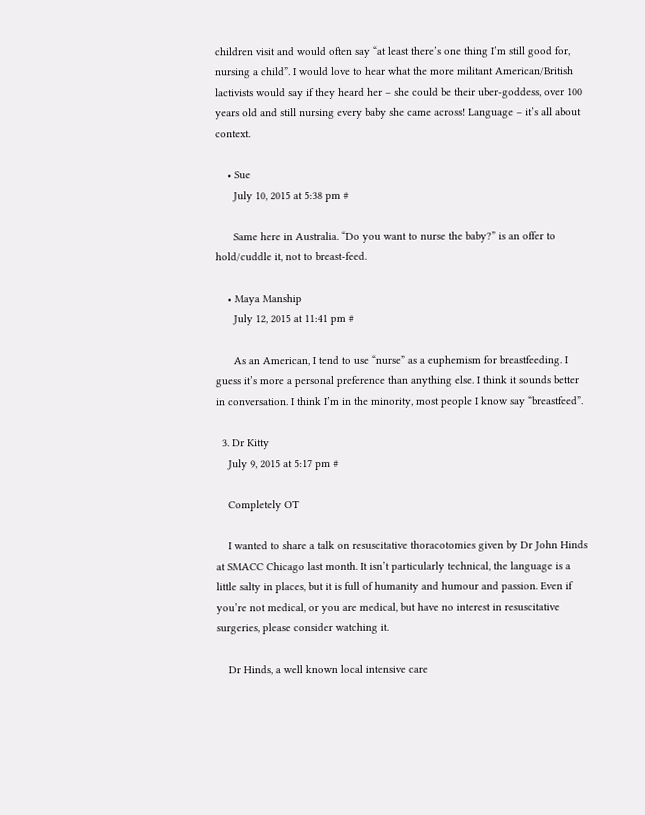children visit and would often say “at least there’s one thing I’m still good for, nursing a child”. I would love to hear what the more militant American/British lactivists would say if they heard her – she could be their uber-goddess, over 100 years old and still nursing every baby she came across! Language – it’s all about context.

    • Sue
      July 10, 2015 at 5:38 pm #

      Same here in Australia. “Do you want to nurse the baby?” is an offer to hold/cuddle it, not to breast-feed.

    • Maya Manship
      July 12, 2015 at 11:41 pm #

      As an American, I tend to use “nurse” as a euphemism for breastfeeding. I guess it’s more a personal preference than anything else. I think it sounds better in conversation. I think I’m in the minority, most people I know say “breastfeed”.

  3. Dr Kitty
    July 9, 2015 at 5:17 pm #

    Completely OT

    I wanted to share a talk on resuscitative thoracotomies given by Dr John Hinds at SMACC Chicago last month. It isn’t particularly technical, the language is a little salty in places, but it is full of humanity and humour and passion. Even if you’re not medical, or you are medical, but have no interest in resuscitative surgeries, please consider watching it.

    Dr Hinds, a well known local intensive care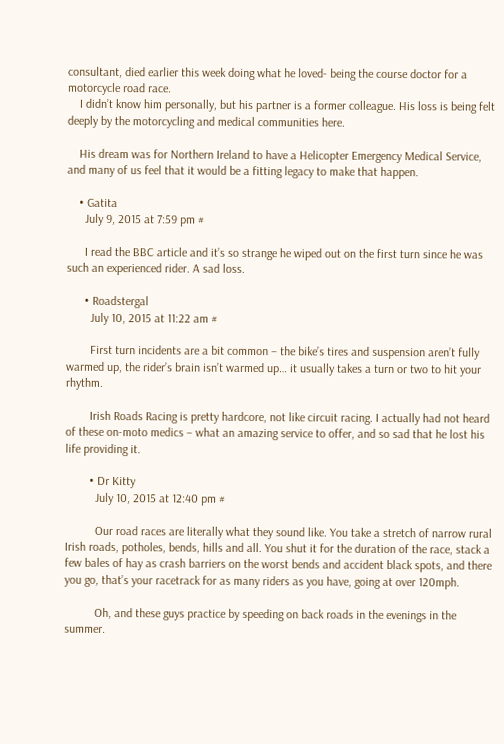consultant, died earlier this week doing what he loved- being the course doctor for a motorcycle road race.
    I didn’t know him personally, but his partner is a former colleague. His loss is being felt deeply by the motorcycling and medical communities here.

    His dream was for Northern Ireland to have a Helicopter Emergency Medical Service, and many of us feel that it would be a fitting legacy to make that happen.

    • Gatita
      July 9, 2015 at 7:59 pm #

      I read the BBC article and it’s so strange he wiped out on the first turn since he was such an experienced rider. A sad loss.

      • Roadstergal
        July 10, 2015 at 11:22 am #

        First turn incidents are a bit common – the bike’s tires and suspension aren’t fully warmed up, the rider’s brain isn’t warmed up… it usually takes a turn or two to hit your rhythm.

        Irish Roads Racing is pretty hardcore, not like circuit racing. I actually had not heard of these on-moto medics – what an amazing service to offer, and so sad that he lost his life providing it.

        • Dr Kitty
          July 10, 2015 at 12:40 pm #

          Our road races are literally what they sound like. You take a stretch of narrow rural Irish roads, potholes, bends, hills and all. You shut it for the duration of the race, stack a few bales of hay as crash barriers on the worst bends and accident black spots, and there you go, that’s your racetrack for as many riders as you have, going at over 120mph.

          Oh, and these guys practice by speeding on back roads in the evenings in the summer.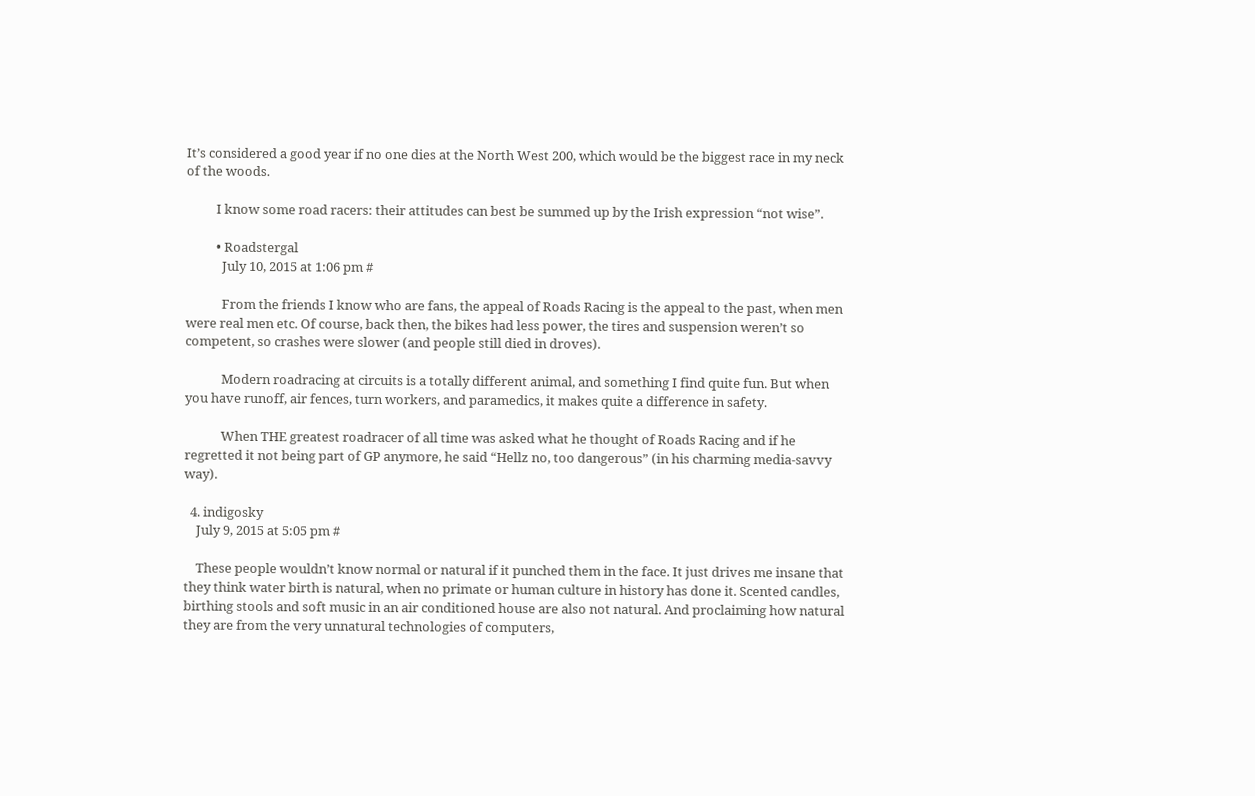It’s considered a good year if no one dies at the North West 200, which would be the biggest race in my neck of the woods.

          I know some road racers: their attitudes can best be summed up by the Irish expression “not wise”.

          • Roadstergal
            July 10, 2015 at 1:06 pm #

            From the friends I know who are fans, the appeal of Roads Racing is the appeal to the past, when men were real men etc. Of course, back then, the bikes had less power, the tires and suspension weren’t so competent, so crashes were slower (and people still died in droves).

            Modern roadracing at circuits is a totally different animal, and something I find quite fun. But when you have runoff, air fences, turn workers, and paramedics, it makes quite a difference in safety.

            When THE greatest roadracer of all time was asked what he thought of Roads Racing and if he regretted it not being part of GP anymore, he said “Hellz no, too dangerous” (in his charming media-savvy way).

  4. indigosky
    July 9, 2015 at 5:05 pm #

    These people wouldn’t know normal or natural if it punched them in the face. It just drives me insane that they think water birth is natural, when no primate or human culture in history has done it. Scented candles, birthing stools and soft music in an air conditioned house are also not natural. And proclaiming how natural they are from the very unnatural technologies of computers,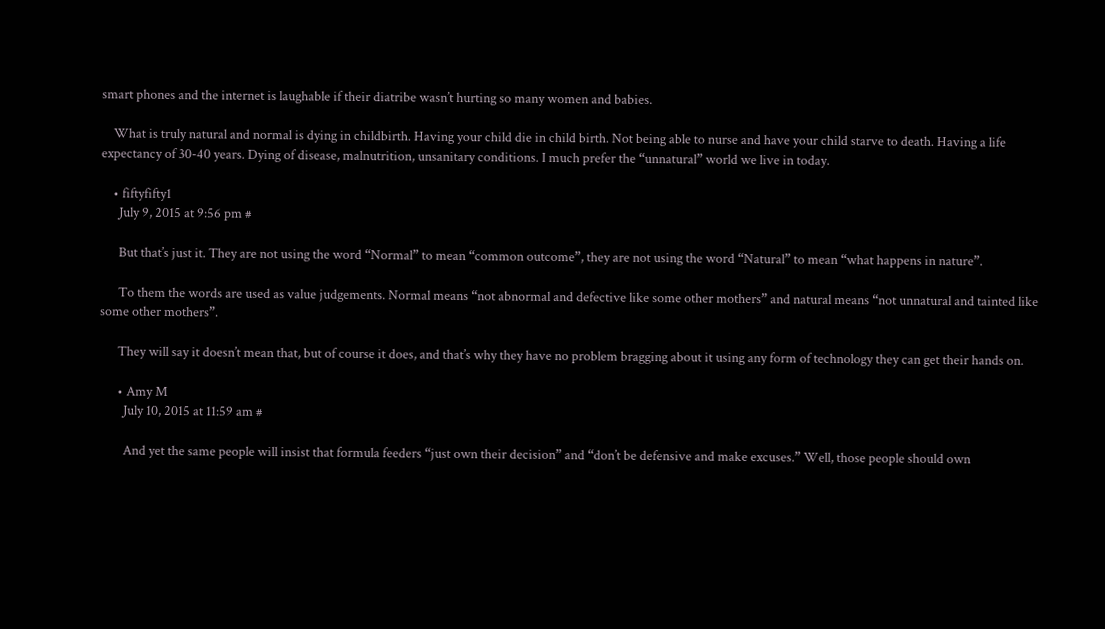smart phones and the internet is laughable if their diatribe wasn’t hurting so many women and babies.

    What is truly natural and normal is dying in childbirth. Having your child die in child birth. Not being able to nurse and have your child starve to death. Having a life expectancy of 30-40 years. Dying of disease, malnutrition, unsanitary conditions. I much prefer the “unnatural” world we live in today.

    • fiftyfifty1
      July 9, 2015 at 9:56 pm #

      But that’s just it. They are not using the word “Normal” to mean “common outcome”, they are not using the word “Natural” to mean “what happens in nature”.

      To them the words are used as value judgements. Normal means “not abnormal and defective like some other mothers” and natural means “not unnatural and tainted like some other mothers”.

      They will say it doesn’t mean that, but of course it does, and that’s why they have no problem bragging about it using any form of technology they can get their hands on.

      • Amy M
        July 10, 2015 at 11:59 am #

        And yet the same people will insist that formula feeders “just own their decision” and “don’t be defensive and make excuses.” Well, those people should own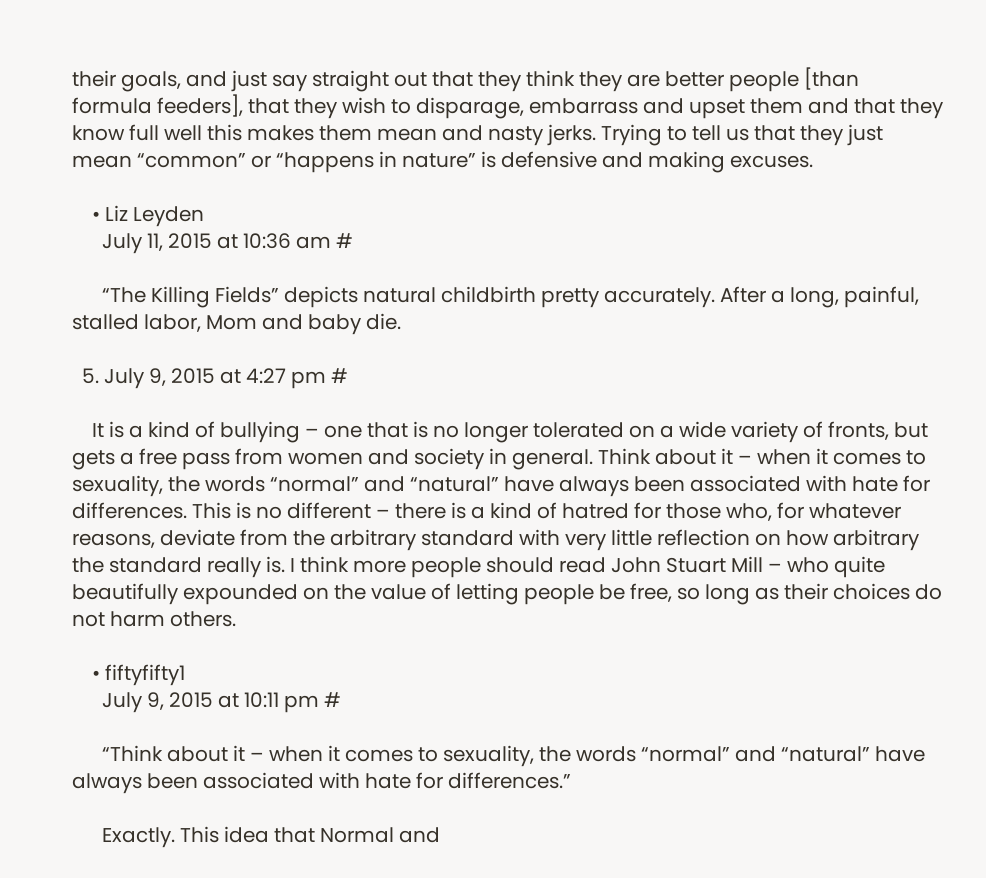their goals, and just say straight out that they think they are better people [than formula feeders], that they wish to disparage, embarrass and upset them and that they know full well this makes them mean and nasty jerks. Trying to tell us that they just mean “common” or “happens in nature” is defensive and making excuses.

    • Liz Leyden
      July 11, 2015 at 10:36 am #

      “The Killing Fields” depicts natural childbirth pretty accurately. After a long, painful, stalled labor, Mom and baby die.

  5. July 9, 2015 at 4:27 pm #

    It is a kind of bullying – one that is no longer tolerated on a wide variety of fronts, but gets a free pass from women and society in general. Think about it – when it comes to sexuality, the words “normal” and “natural” have always been associated with hate for differences. This is no different – there is a kind of hatred for those who, for whatever reasons, deviate from the arbitrary standard with very little reflection on how arbitrary the standard really is. I think more people should read John Stuart Mill – who quite beautifully expounded on the value of letting people be free, so long as their choices do not harm others.

    • fiftyfifty1
      July 9, 2015 at 10:11 pm #

      “Think about it – when it comes to sexuality, the words “normal” and “natural” have always been associated with hate for differences.”

      Exactly. This idea that Normal and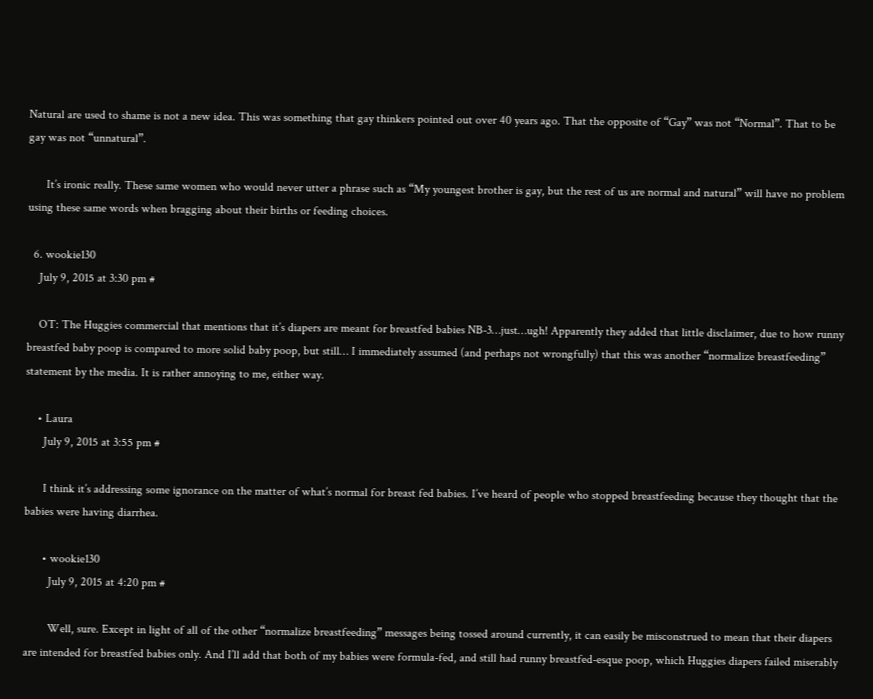Natural are used to shame is not a new idea. This was something that gay thinkers pointed out over 40 years ago. That the opposite of “Gay” was not “Normal”. That to be gay was not “unnatural”.

      It’s ironic really. These same women who would never utter a phrase such as “My youngest brother is gay, but the rest of us are normal and natural” will have no problem using these same words when bragging about their births or feeding choices.

  6. wookie130
    July 9, 2015 at 3:30 pm #

    OT: The Huggies commercial that mentions that it’s diapers are meant for breastfed babies NB-3…just…ugh! Apparently they added that little disclaimer, due to how runny breastfed baby poop is compared to more solid baby poop, but still… I immediately assumed (and perhaps not wrongfully) that this was another “normalize breastfeeding” statement by the media. It is rather annoying to me, either way.

    • Laura
      July 9, 2015 at 3:55 pm #

      I think it’s addressing some ignorance on the matter of what’s normal for breast fed babies. I’ve heard of people who stopped breastfeeding because they thought that the babies were having diarrhea.

      • wookie130
        July 9, 2015 at 4:20 pm #

        Well, sure. Except in light of all of the other “normalize breastfeeding” messages being tossed around currently, it can easily be misconstrued to mean that their diapers are intended for breastfed babies only. And I’ll add that both of my babies were formula-fed, and still had runny breastfed-esque poop, which Huggies diapers failed miserably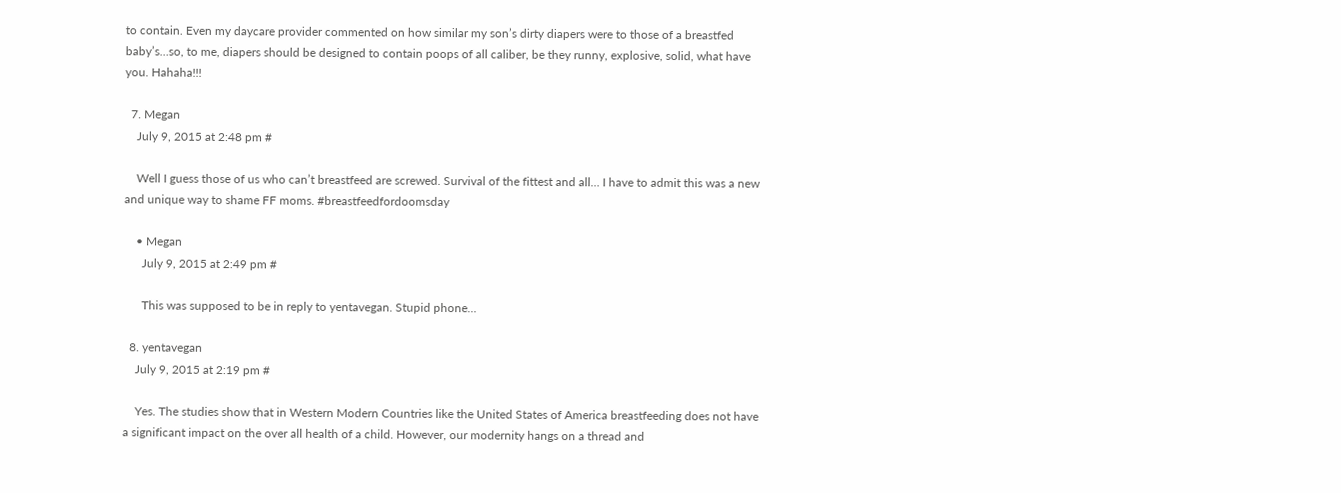to contain. Even my daycare provider commented on how similar my son’s dirty diapers were to those of a breastfed baby’s…so, to me, diapers should be designed to contain poops of all caliber, be they runny, explosive, solid, what have you. Hahaha!!!

  7. Megan
    July 9, 2015 at 2:48 pm #

    Well I guess those of us who can’t breastfeed are screwed. Survival of the fittest and all… I have to admit this was a new and unique way to shame FF moms. #breastfeedfordoomsday

    • Megan
      July 9, 2015 at 2:49 pm #

      This was supposed to be in reply to yentavegan. Stupid phone…

  8. yentavegan
    July 9, 2015 at 2:19 pm #

    Yes. The studies show that in Western Modern Countries like the United States of America breastfeeding does not have a significant impact on the over all health of a child. However, our modernity hangs on a thread and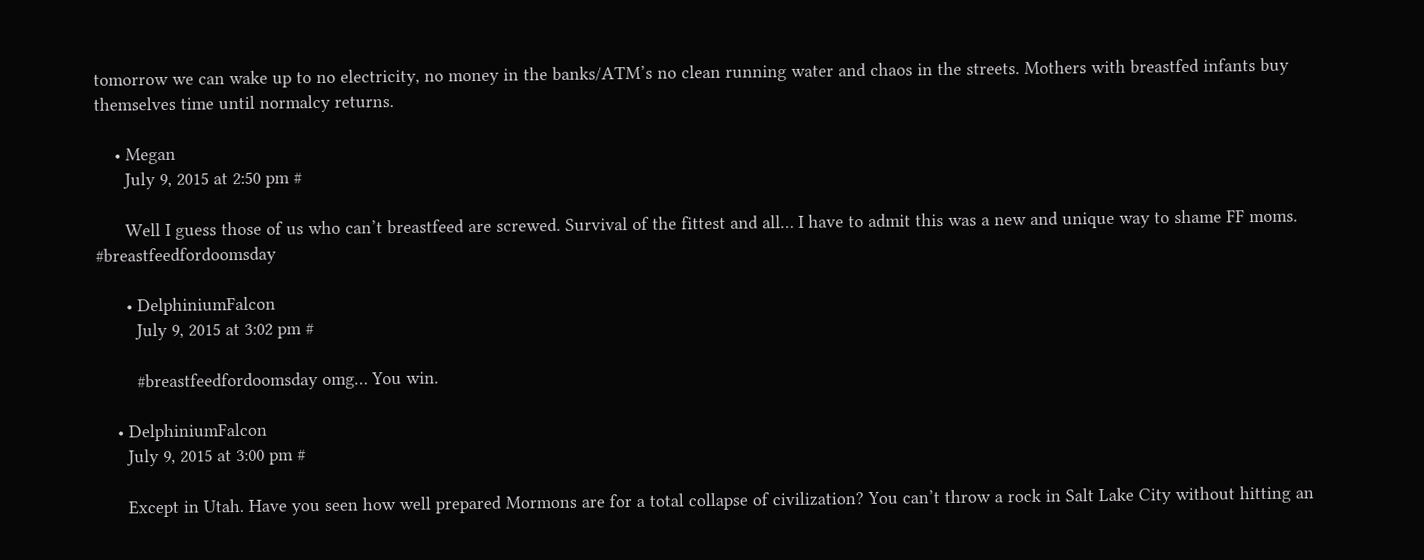tomorrow we can wake up to no electricity, no money in the banks/ATM’s no clean running water and chaos in the streets. Mothers with breastfed infants buy themselves time until normalcy returns.

    • Megan
      July 9, 2015 at 2:50 pm #

      Well I guess those of us who can’t breastfeed are screwed. Survival of the fittest and all… I have to admit this was a new and unique way to shame FF moms. #breastfeedfordoomsday

      • DelphiniumFalcon
        July 9, 2015 at 3:02 pm #

        #breastfeedfordoomsday omg… You win.

    • DelphiniumFalcon
      July 9, 2015 at 3:00 pm #

      Except in Utah. Have you seen how well prepared Mormons are for a total collapse of civilization? You can’t throw a rock in Salt Lake City without hitting an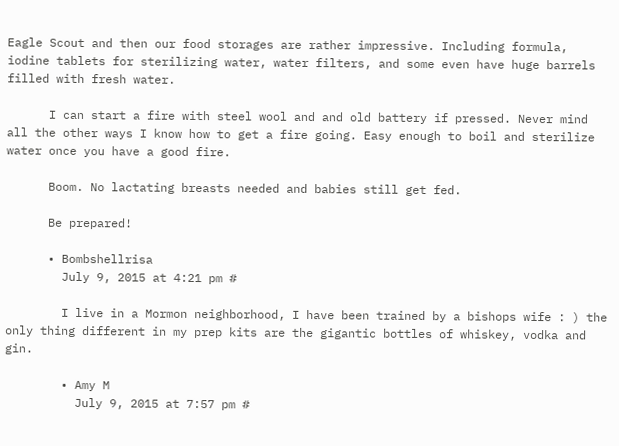Eagle Scout and then our food storages are rather impressive. Including formula, iodine tablets for sterilizing water, water filters, and some even have huge barrels filled with fresh water.

      I can start a fire with steel wool and and old battery if pressed. Never mind all the other ways I know how to get a fire going. Easy enough to boil and sterilize water once you have a good fire.

      Boom. No lactating breasts needed and babies still get fed.

      Be prepared!

      • Bombshellrisa
        July 9, 2015 at 4:21 pm #

        I live in a Mormon neighborhood, I have been trained by a bishops wife : ) the only thing different in my prep kits are the gigantic bottles of whiskey, vodka and gin.

        • Amy M
          July 9, 2015 at 7:57 pm #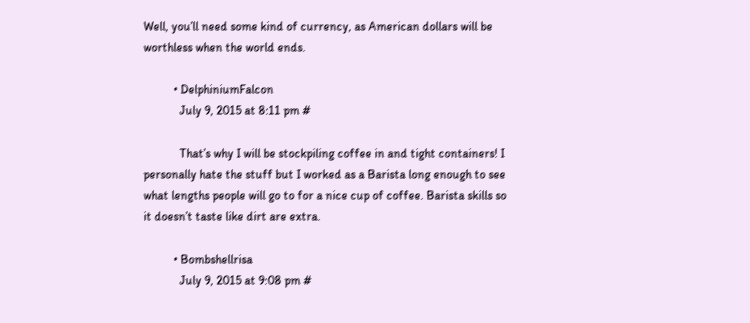Well, you’ll need some kind of currency, as American dollars will be worthless when the world ends.

          • DelphiniumFalcon
            July 9, 2015 at 8:11 pm #

            That’s why I will be stockpiling coffee in and tight containers! I personally hate the stuff but I worked as a Barista long enough to see what lengths people will go to for a nice cup of coffee. Barista skills so it doesn’t taste like dirt are extra.

          • Bombshellrisa
            July 9, 2015 at 9:08 pm #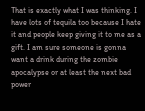That is exactly what I was thinking. I have lots of tequila too because I hate it and people keep giving it to me as a gift. I am sure someone is gonna want a drink during the zombie apocalypse or at least the next bad power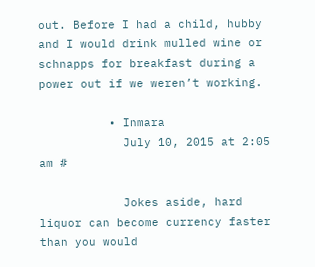out. Before I had a child, hubby and I would drink mulled wine or schnapps for breakfast during a power out if we weren’t working.

          • Inmara
            July 10, 2015 at 2:05 am #

            Jokes aside, hard liquor can become currency faster than you would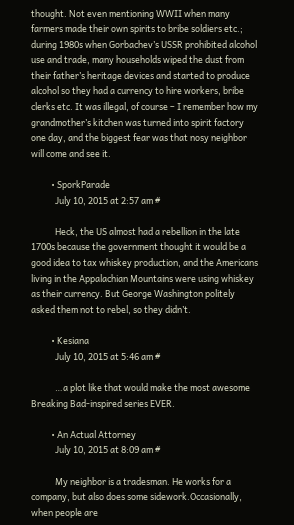thought. Not even mentioning WWII when many farmers made their own spirits to bribe soldiers etc.; during 1980s when Gorbachev’s USSR prohibited alcohol use and trade, many households wiped the dust from their father’s heritage devices and started to produce alcohol so they had a currency to hire workers, bribe clerks etc. It was illegal, of course – I remember how my grandmother’s kitchen was turned into spirit factory one day, and the biggest fear was that nosy neighbor will come and see it.

          • SporkParade
            July 10, 2015 at 2:57 am #

            Heck, the US almost had a rebellion in the late 1700s because the government thought it would be a good idea to tax whiskey production, and the Americans living in the Appalachian Mountains were using whiskey as their currency. But George Washington politely asked them not to rebel, so they didn’t.

          • Kesiana
            July 10, 2015 at 5:46 am #

            …a plot like that would make the most awesome Breaking Bad-inspired series EVER.

          • An Actual Attorney
            July 10, 2015 at 8:09 am #

            My neighbor is a tradesman. He works for a company, but also does some sidework.Occasionally, when people are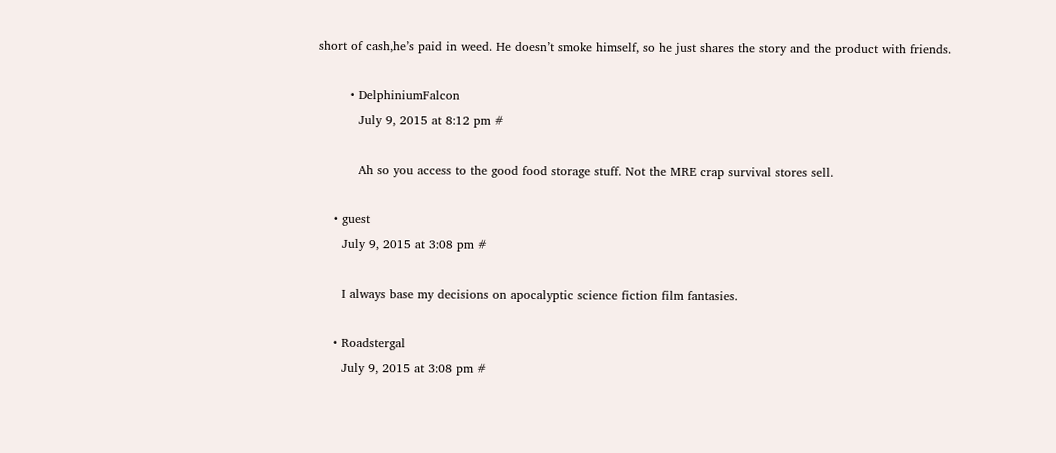short of cash,he’s paid in weed. He doesn’t smoke himself, so he just shares the story and the product with friends.

        • DelphiniumFalcon
          July 9, 2015 at 8:12 pm #

          Ah so you access to the good food storage stuff. Not the MRE crap survival stores sell.

    • guest
      July 9, 2015 at 3:08 pm #

      I always base my decisions on apocalyptic science fiction film fantasies.

    • Roadstergal
      July 9, 2015 at 3:08 pm #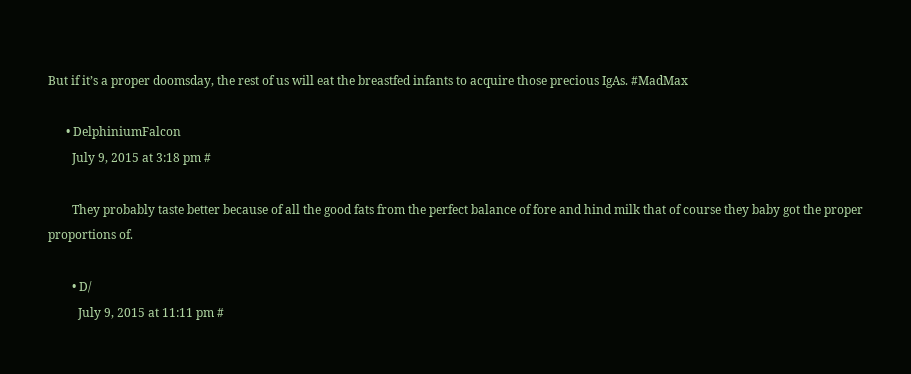But if it’s a proper doomsday, the rest of us will eat the breastfed infants to acquire those precious IgAs. #MadMax

      • DelphiniumFalcon
        July 9, 2015 at 3:18 pm #

        They probably taste better because of all the good fats from the perfect balance of fore and hind milk that of course they baby got the proper proportions of.

        • D/
          July 9, 2015 at 11:11 pm #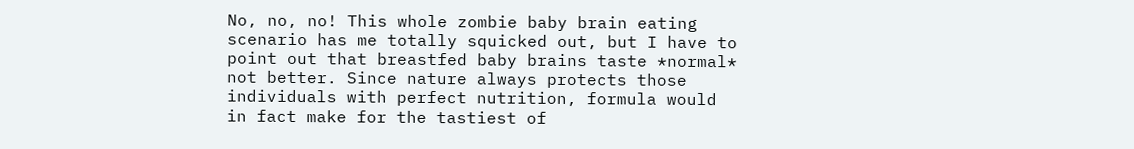No, no, no! This whole zombie baby brain eating scenario has me totally squicked out, but I have to point out that breastfed baby brains taste *normal* not better. Since nature always protects those individuals with perfect nutrition, formula would in fact make for the tastiest of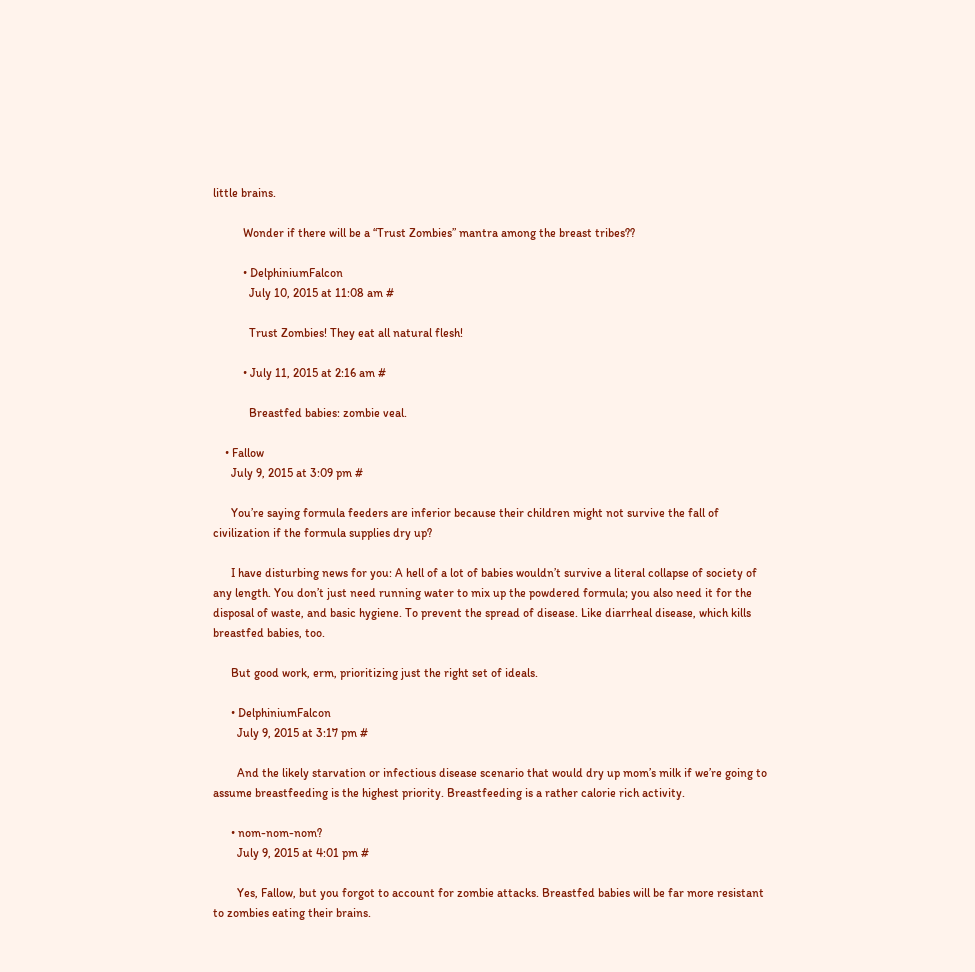little brains.

          Wonder if there will be a “Trust Zombies” mantra among the breast tribes??

          • DelphiniumFalcon
            July 10, 2015 at 11:08 am #

            Trust Zombies! They eat all natural flesh!

          • July 11, 2015 at 2:16 am #

            Breastfed babies: zombie veal.

    • Fallow
      July 9, 2015 at 3:09 pm #

      You’re saying formula feeders are inferior because their children might not survive the fall of civilization if the formula supplies dry up?

      I have disturbing news for you: A hell of a lot of babies wouldn’t survive a literal collapse of society of any length. You don’t just need running water to mix up the powdered formula; you also need it for the disposal of waste, and basic hygiene. To prevent the spread of disease. Like diarrheal disease, which kills breastfed babies, too.

      But good work, erm, prioritizing just the right set of ideals.

      • DelphiniumFalcon
        July 9, 2015 at 3:17 pm #

        And the likely starvation or infectious disease scenario that would dry up mom’s milk if we’re going to assume breastfeeding is the highest priority. Breastfeeding is a rather calorie rich activity.

      • nom-nom-nom?
        July 9, 2015 at 4:01 pm #

        Yes, Fallow, but you forgot to account for zombie attacks. Breastfed babies will be far more resistant to zombies eating their brains.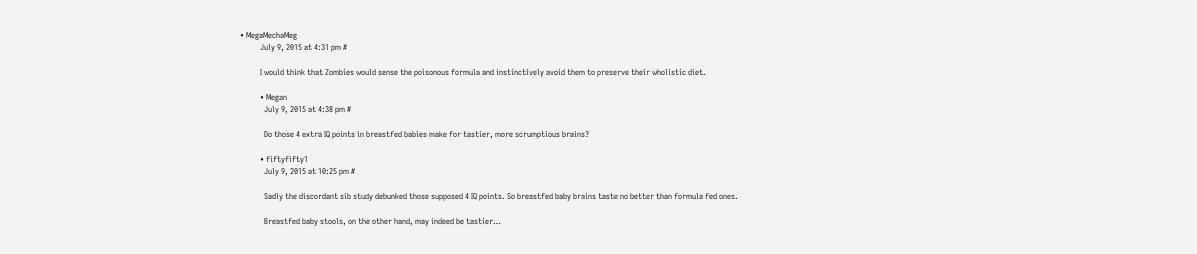• MegaMechaMeg
          July 9, 2015 at 4:31 pm #

          I would think that Zombies would sense the poisonous formula and instinctively avoid them to preserve their wholistic diet.

          • Megan
            July 9, 2015 at 4:38 pm #

            Do those 4 extra IQ points in breastfed babies make for tastier, more scrumptious brains?

          • fiftyfifty1
            July 9, 2015 at 10:25 pm #

            Sadly the discordant sib study debunked those supposed 4 IQ points. So breastfed baby brains taste no better than formula fed ones.

            Breastfed baby stools, on the other hand, may indeed be tastier…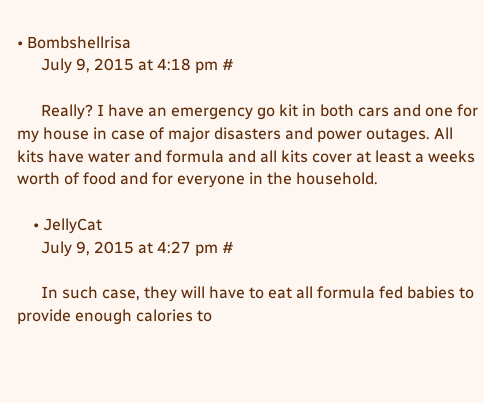• Bombshellrisa
      July 9, 2015 at 4:18 pm #

      Really? I have an emergency go kit in both cars and one for my house in case of major disasters and power outages. All kits have water and formula and all kits cover at least a weeks worth of food and for everyone in the household.

    • JellyCat
      July 9, 2015 at 4:27 pm #

      In such case, they will have to eat all formula fed babies to provide enough calories to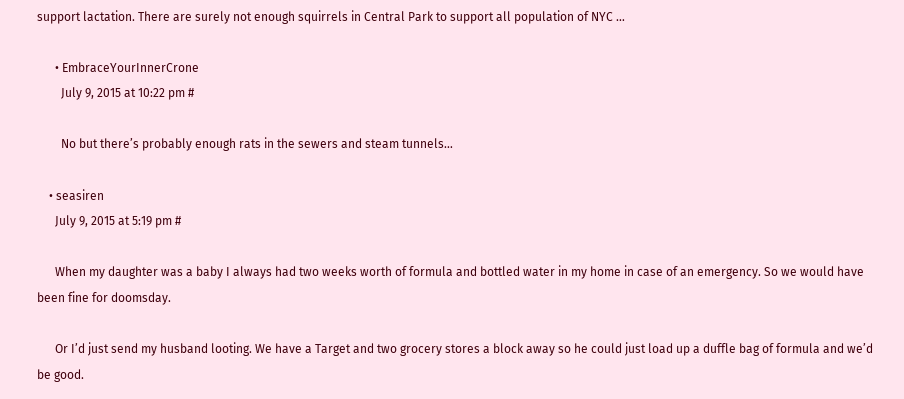support lactation. There are surely not enough squirrels in Central Park to support all population of NYC …

      • EmbraceYourInnerCrone
        July 9, 2015 at 10:22 pm #

        No but there’s probably enough rats in the sewers and steam tunnels…

    • seasiren
      July 9, 2015 at 5:19 pm #

      When my daughter was a baby I always had two weeks worth of formula and bottled water in my home in case of an emergency. So we would have been fine for doomsday.

      Or I’d just send my husband looting. We have a Target and two grocery stores a block away so he could just load up a duffle bag of formula and we’d be good.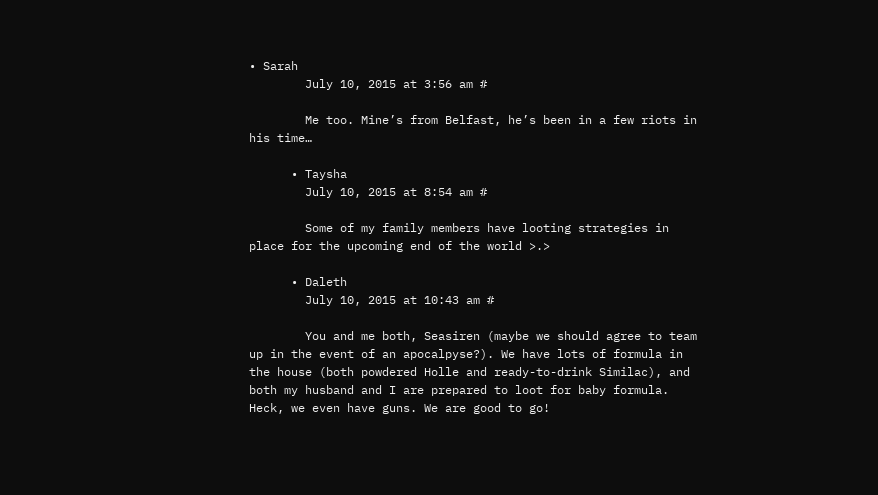• Sarah
        July 10, 2015 at 3:56 am #

        Me too. Mine’s from Belfast, he’s been in a few riots in his time…

      • Taysha
        July 10, 2015 at 8:54 am #

        Some of my family members have looting strategies in place for the upcoming end of the world >.>

      • Daleth
        July 10, 2015 at 10:43 am #

        You and me both, Seasiren (maybe we should agree to team up in the event of an apocalpyse?). We have lots of formula in the house (both powdered Holle and ready-to-drink Similac), and both my husband and I are prepared to loot for baby formula. Heck, we even have guns. We are good to go!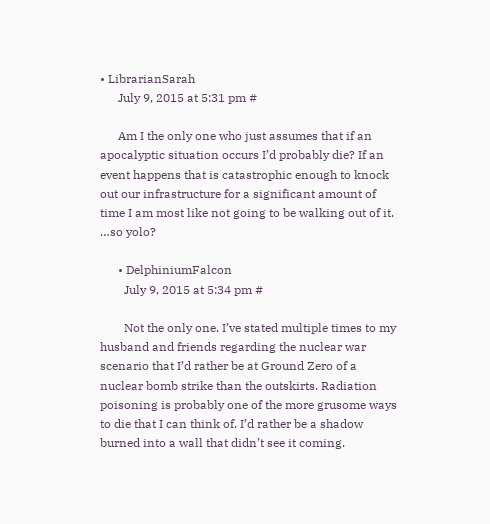• LibrarianSarah
      July 9, 2015 at 5:31 pm #

      Am I the only one who just assumes that if an apocalyptic situation occurs I’d probably die? If an event happens that is catastrophic enough to knock out our infrastructure for a significant amount of time I am most like not going to be walking out of it. …so yolo?

      • DelphiniumFalcon
        July 9, 2015 at 5:34 pm #

        Not the only one. I’ve stated multiple times to my husband and friends regarding the nuclear war scenario that I’d rather be at Ground Zero of a nuclear bomb strike than the outskirts. Radiation poisoning is probably one of the more grusome ways to die that I can think of. I’d rather be a shadow burned into a wall that didn’t see it coming.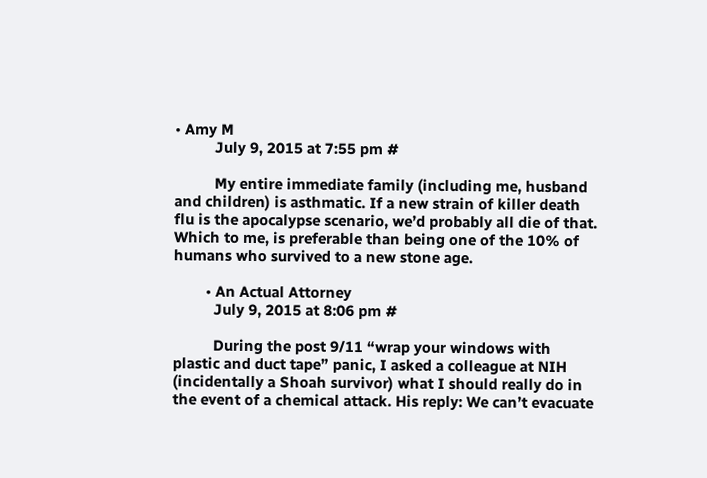• Amy M
          July 9, 2015 at 7:55 pm #

          My entire immediate family (including me, husband and children) is asthmatic. If a new strain of killer death flu is the apocalypse scenario, we’d probably all die of that. Which to me, is preferable than being one of the 10% of humans who survived to a new stone age.

        • An Actual Attorney
          July 9, 2015 at 8:06 pm #

          During the post 9/11 “wrap your windows with plastic and duct tape” panic, I asked a colleague at NIH (incidentally a Shoah survivor) what I should really do in the event of a chemical attack. His reply: We can’t evacuate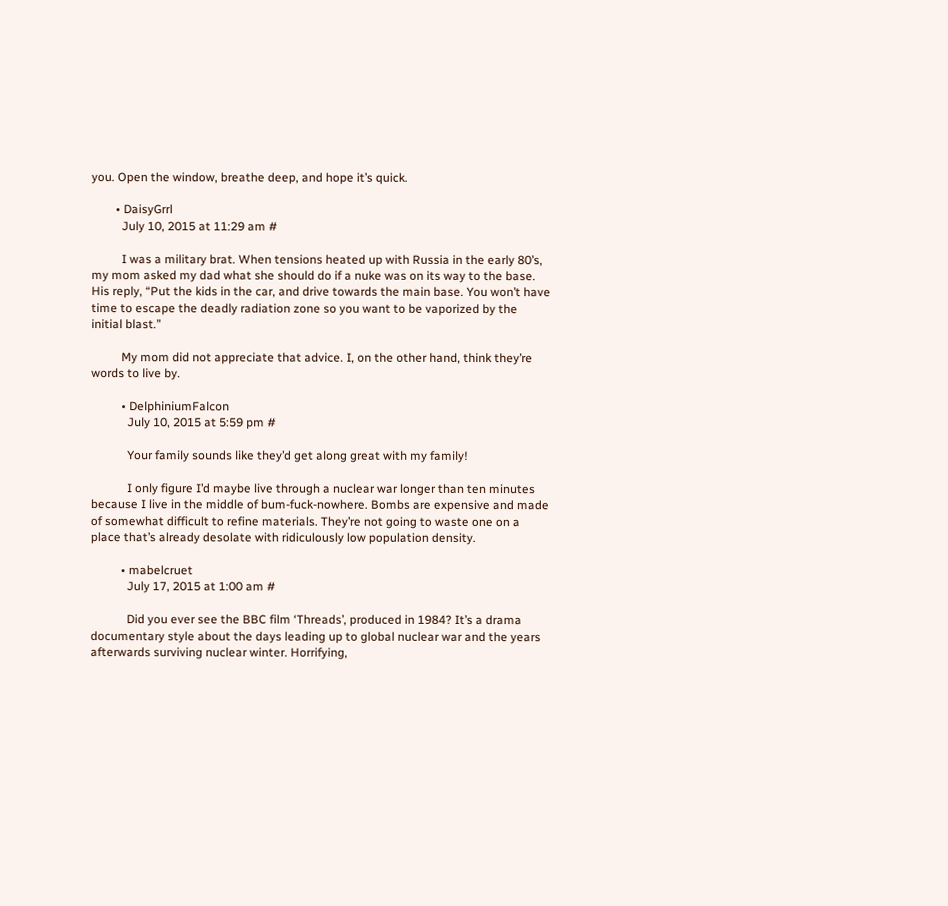you. Open the window, breathe deep, and hope it’s quick.

        • DaisyGrrl
          July 10, 2015 at 11:29 am #

          I was a military brat. When tensions heated up with Russia in the early 80’s, my mom asked my dad what she should do if a nuke was on its way to the base. His reply, “Put the kids in the car, and drive towards the main base. You won’t have time to escape the deadly radiation zone so you want to be vaporized by the initial blast.”

          My mom did not appreciate that advice. I, on the other hand, think they’re words to live by.

          • DelphiniumFalcon
            July 10, 2015 at 5:59 pm #

            Your family sounds like they’d get along great with my family!

            I only figure I’d maybe live through a nuclear war longer than ten minutes because I live in the middle of bum-fuck-nowhere. Bombs are expensive and made of somewhat difficult to refine materials. They’re not going to waste one on a place that’s already desolate with ridiculously low population density.

          • mabelcruet
            July 17, 2015 at 1:00 am #

            Did you ever see the BBC film ‘Threads’, produced in 1984? It’s a drama documentary style about the days leading up to global nuclear war and the years afterwards surviving nuclear winter. Horrifying,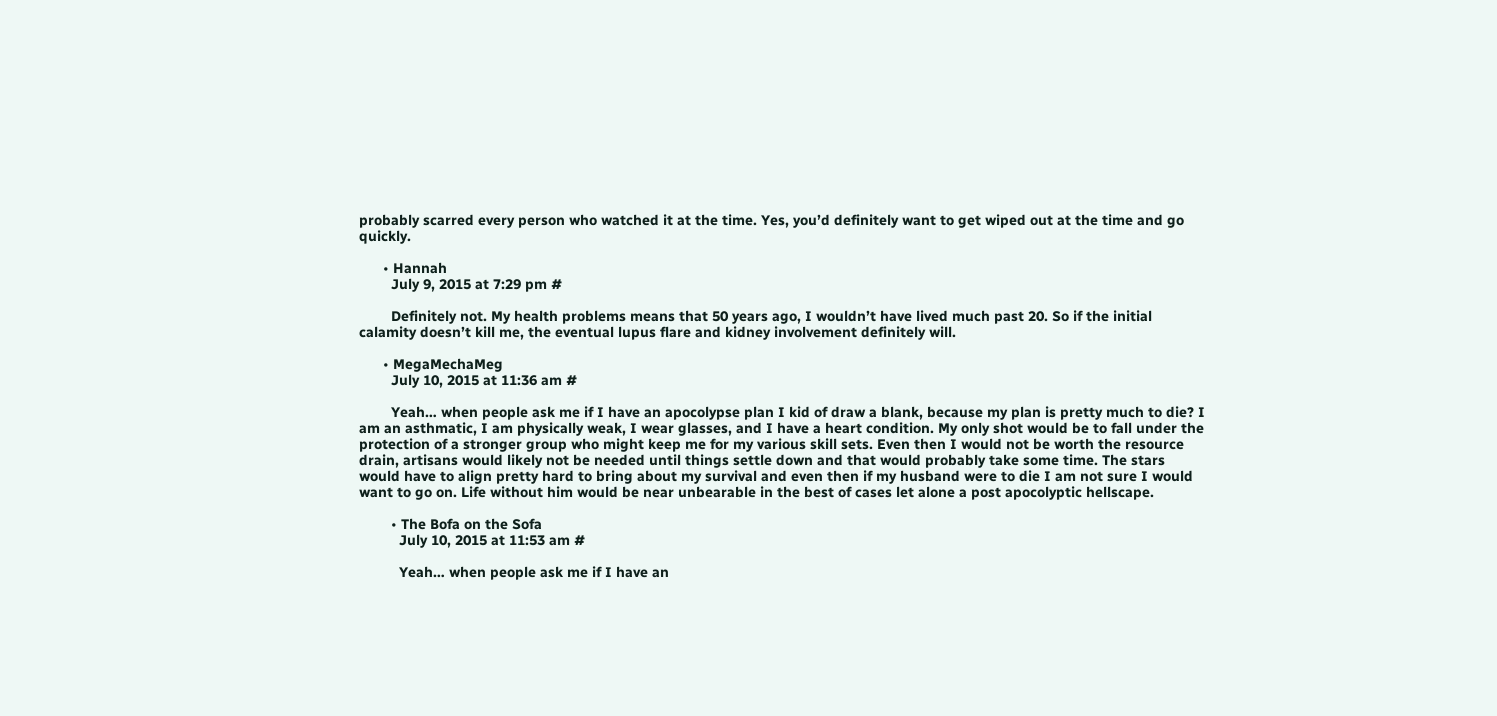probably scarred every person who watched it at the time. Yes, you’d definitely want to get wiped out at the time and go quickly.

      • Hannah
        July 9, 2015 at 7:29 pm #

        Definitely not. My health problems means that 50 years ago, I wouldn’t have lived much past 20. So if the initial calamity doesn’t kill me, the eventual lupus flare and kidney involvement definitely will.

      • MegaMechaMeg
        July 10, 2015 at 11:36 am #

        Yeah… when people ask me if I have an apocolypse plan I kid of draw a blank, because my plan is pretty much to die? I am an asthmatic, I am physically weak, I wear glasses, and I have a heart condition. My only shot would be to fall under the protection of a stronger group who might keep me for my various skill sets. Even then I would not be worth the resource drain, artisans would likely not be needed until things settle down and that would probably take some time. The stars would have to align pretty hard to bring about my survival and even then if my husband were to die I am not sure I would want to go on. Life without him would be near unbearable in the best of cases let alone a post apocolyptic hellscape.

        • The Bofa on the Sofa
          July 10, 2015 at 11:53 am #

          Yeah… when people ask me if I have an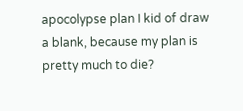apocolypse plan I kid of draw a blank, because my plan is pretty much to die?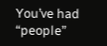You’ve had “people”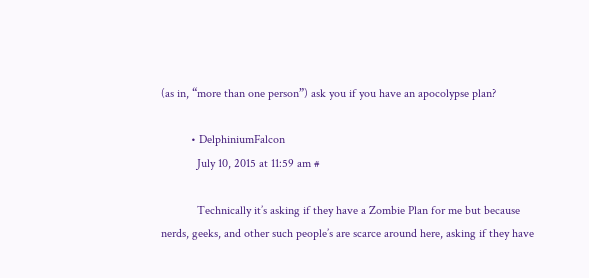(as in, “more than one person”) ask you if you have an apocolypse plan?

          • DelphiniumFalcon
            July 10, 2015 at 11:59 am #

            Technically it’s asking if they have a Zombie Plan for me but because nerds, geeks, and other such people’s are scarce around here, asking if they have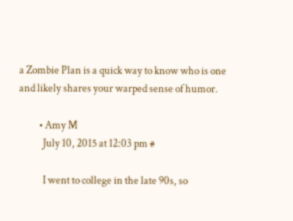a Zombie Plan is a quick way to know who is one and likely shares your warped sense of humor.

          • Amy M
            July 10, 2015 at 12:03 pm #

            I went to college in the late 90s, so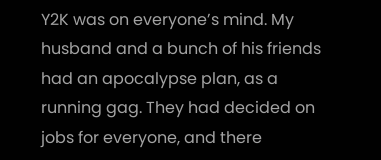Y2K was on everyone’s mind. My husband and a bunch of his friends had an apocalypse plan, as a running gag. They had decided on jobs for everyone, and there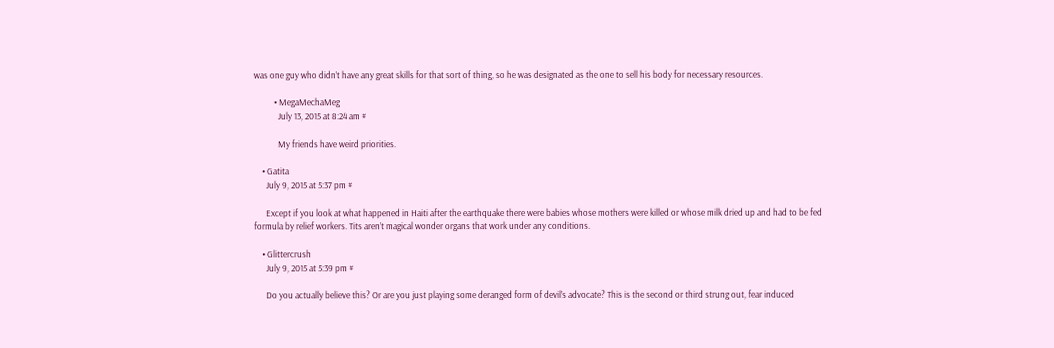was one guy who didn’t have any great skills for that sort of thing, so he was designated as the one to sell his body for necessary resources.

          • MegaMechaMeg
            July 13, 2015 at 8:24 am #

            My friends have weird priorities.

    • Gatita
      July 9, 2015 at 5:37 pm #

      Except if you look at what happened in Haiti after the earthquake there were babies whose mothers were killed or whose milk dried up and had to be fed formula by relief workers. Tits aren’t magical wonder organs that work under any conditions.

    • Glittercrush
      July 9, 2015 at 5:39 pm #

      Do you actually believe this? Or are you just playing some deranged form of devil’s advocate? This is the second or third strung out, fear induced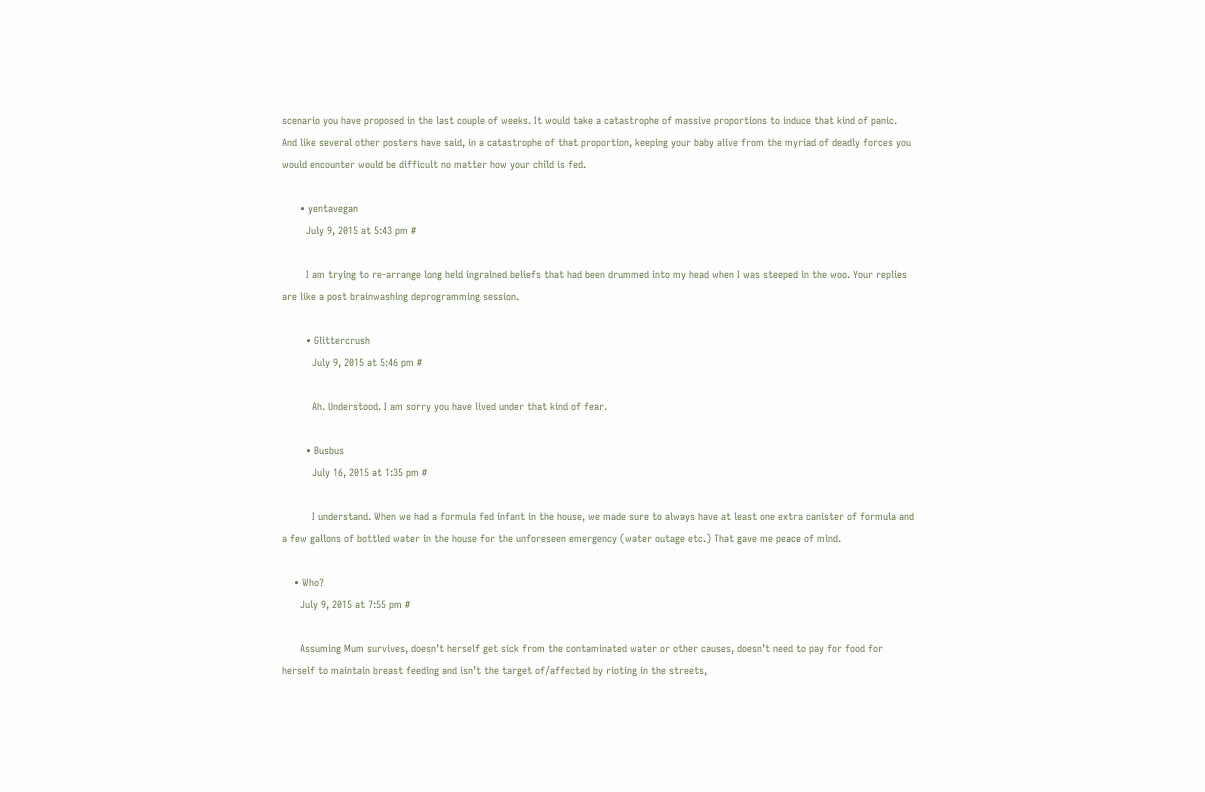scenario you have proposed in the last couple of weeks. It would take a catastrophe of massive proportions to induce that kind of panic. And like several other posters have said, in a catastrophe of that proportion, keeping your baby alive from the myriad of deadly forces you would encounter would be difficult no matter how your child is fed.

      • yentavegan
        July 9, 2015 at 5:43 pm #

        I am trying to re-arrange long held ingrained beliefs that had been drummed into my head when I was steeped in the woo. Your replies are like a post brainwashing deprogramming session.

        • Glittercrush
          July 9, 2015 at 5:46 pm #

          Ah. Understood. I am sorry you have lived under that kind of fear.

        • Busbus
          July 16, 2015 at 1:35 pm #

          I understand. When we had a formula fed infant in the house, we made sure to always have at least one extra canister of formula and a few gallons of bottled water in the house for the unforeseen emergency (water outage etc.) That gave me peace of mind.

    • Who?
      July 9, 2015 at 7:55 pm #

      Assuming Mum survives, doesn’t herself get sick from the contaminated water or other causes, doesn’t need to pay for food for herself to maintain breast feeding and isn’t the target of/affected by rioting in the streets,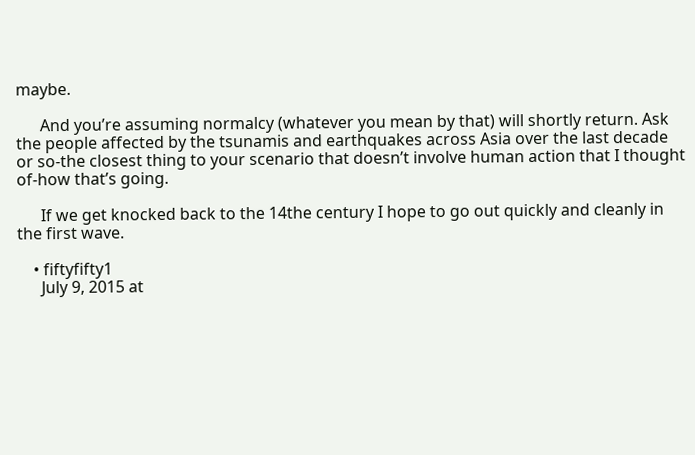maybe.

      And you’re assuming normalcy (whatever you mean by that) will shortly return. Ask the people affected by the tsunamis and earthquakes across Asia over the last decade or so-the closest thing to your scenario that doesn’t involve human action that I thought of-how that’s going.

      If we get knocked back to the 14the century I hope to go out quickly and cleanly in the first wave.

    • fiftyfifty1
      July 9, 2015 at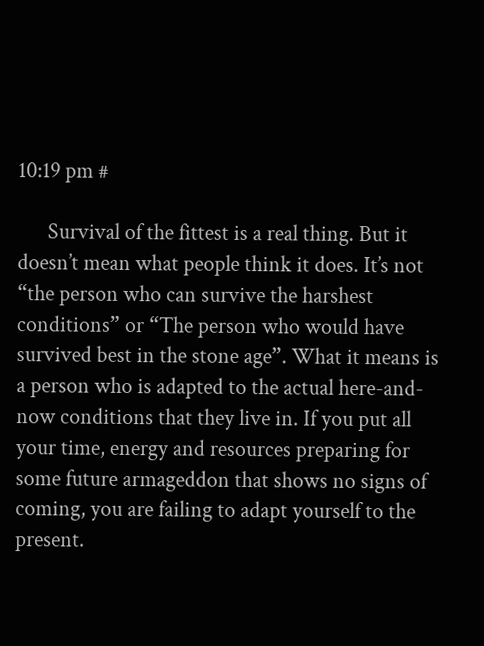10:19 pm #

      Survival of the fittest is a real thing. But it doesn’t mean what people think it does. It’s not “the person who can survive the harshest conditions” or “The person who would have survived best in the stone age”. What it means is a person who is adapted to the actual here-and-now conditions that they live in. If you put all your time, energy and resources preparing for some future armageddon that shows no signs of coming, you are failing to adapt yourself to the present.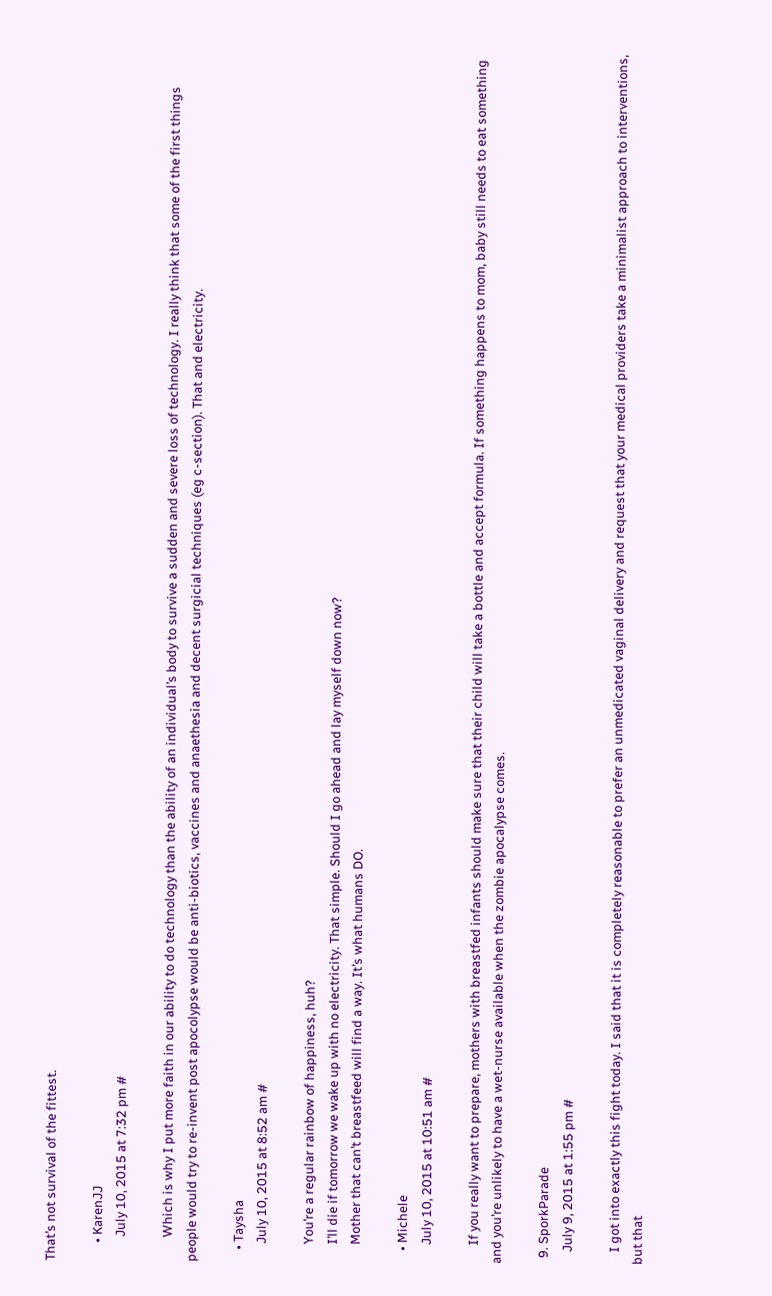That’s not survival of the fittest.

      • KarenJJ
        July 10, 2015 at 7:32 pm #

        Which is why I put more faith in our ability to do technology than the ability of an individual’s body to survive a sudden and severe loss of technology. I really think that some of the first things people would try to re-invent post apocolypse would be anti-biotics, vaccines and anaethesia and decent surgicial techniques (eg c-section). That and electricity.

    • Taysha
      July 10, 2015 at 8:52 am #

      You’re a regular rainbow of happiness, huh?
      I’ll die if tomorrow we wake up with no electricity. That simple. Should I go ahead and lay myself down now?
      Mother that can’t breastfeed will find a way. It’s what humans DO.

    • Michele
      July 10, 2015 at 10:51 am #

      If you really want to prepare, mothers with breastfed infants should make sure that their child will take a bottle and accept formula. If something happens to mom, baby still needs to eat something and you’re unlikely to have a wet-nurse available when the zombie apocalypse comes.

  9. SporkParade
    July 9, 2015 at 1:55 pm #

    I got into exactly this fight today. I said that it is completely reasonable to prefer an unmedicated vaginal delivery and request that your medical providers take a minimalist approach to interventions, but that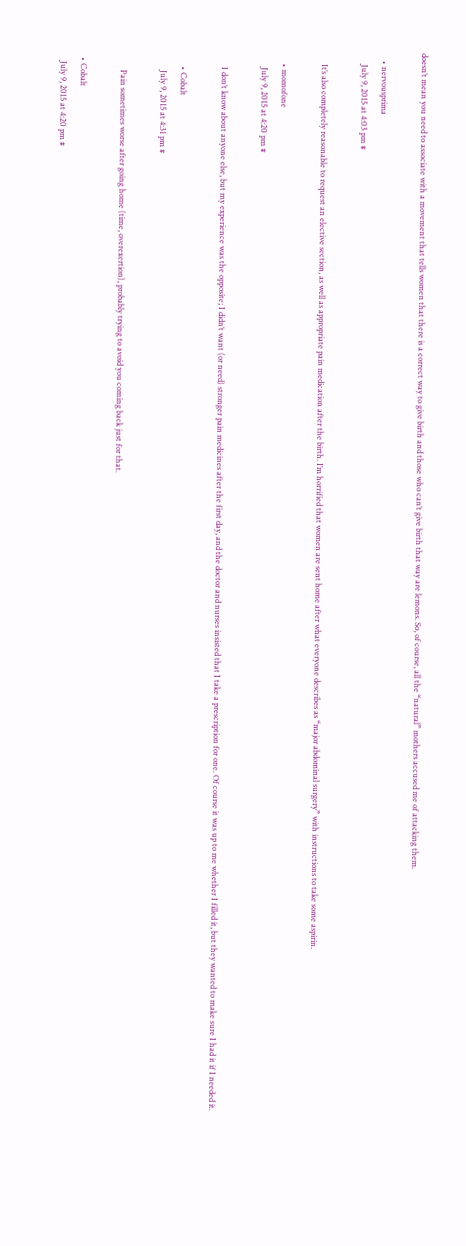doesn’t mean you need to associate with a movement that tells women that there is a correct way to give birth and those who can’t give birth that way are lemons. So, of course, all the “natural” mothers accused me of attacking them.

    • nervousprima
      July 9, 2015 at 4:03 pm #

      It’s also completely reasonable to request an elective section, as well as appropriate pain medication after the birth. I’m horrified that women are sent home after what everyone describes as “major abdominal surgery” with instructions to take some aspirin.

      • momofone
        July 9, 2015 at 4:20 pm #

        I don’t know about anyone else, but my experience was the opposite; I didn’t want (or need) stronger pain medicines after the first day, and the doctor and nurses insisted that I take a prescription for one. Of course it was up to me whether I filled it, but they wanted to make sure I had it if I needed it.

        • Cobalt
          July 9, 2015 at 4:31 pm #

          Pain sometimes worse after going home (time, overexertion), probably trying to avoid you coming back just for that.

    • Cobalt
      July 9, 2015 at 4:20 pm #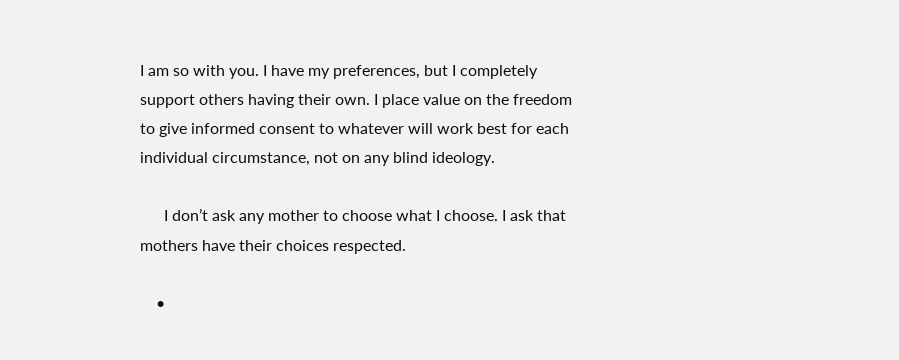I am so with you. I have my preferences, but I completely support others having their own. I place value on the freedom to give informed consent to whatever will work best for each individual circumstance, not on any blind ideology.

      I don’t ask any mother to choose what I choose. I ask that mothers have their choices respected.

    •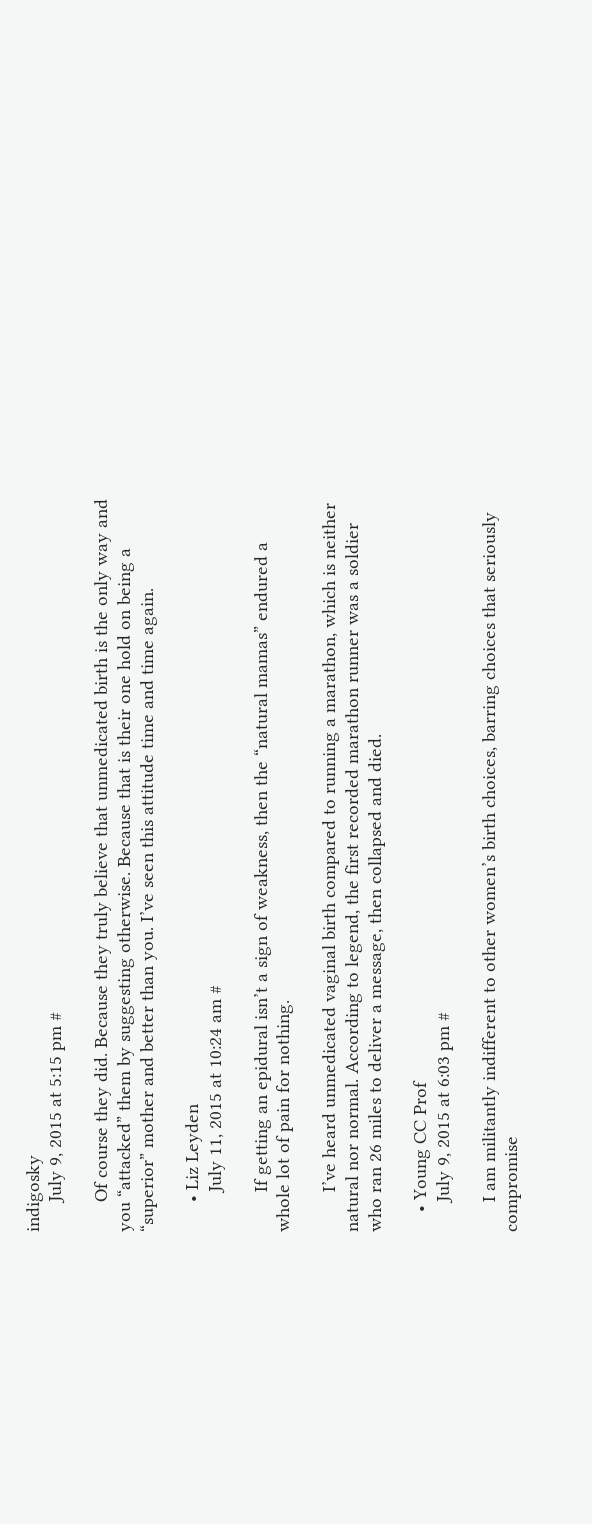indigosky
      July 9, 2015 at 5:15 pm #

      Of course they did. Because they truly believe that unmedicated birth is the only way and you “attacked” them by suggesting otherwise. Because that is their one hold on being a “superior” mother and better than you. I’ve seen this attitude time and time again.

      • Liz Leyden
        July 11, 2015 at 10:24 am #

        If getting an epidural isn’t a sign of weakness, then the “natural mamas” endured a whole lot of pain for nothing.

        I’ve heard unmedicated vaginal birth compared to running a marathon, which is neither natural nor normal. According to legend, the first recorded marathon runner was a soldier who ran 26 miles to deliver a message, then collapsed and died.

    • Young CC Prof
      July 9, 2015 at 6:03 pm #

      I am militantly indifferent to other women’s birth choices, barring choices that seriously compromise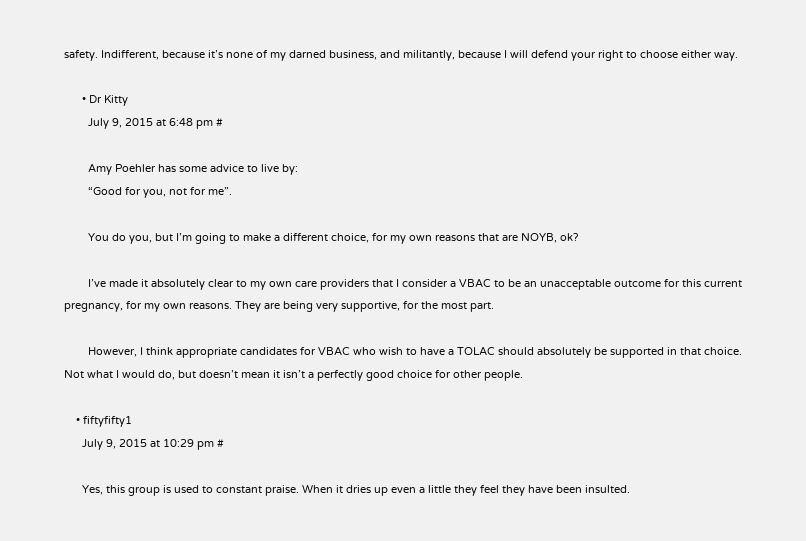safety. Indifferent, because it’s none of my darned business, and militantly, because I will defend your right to choose either way.

      • Dr Kitty
        July 9, 2015 at 6:48 pm #

        Amy Poehler has some advice to live by:
        “Good for you, not for me”.

        You do you, but I’m going to make a different choice, for my own reasons that are NOYB, ok?

        I’ve made it absolutely clear to my own care providers that I consider a VBAC to be an unacceptable outcome for this current pregnancy, for my own reasons. They are being very supportive, for the most part.

        However, I think appropriate candidates for VBAC who wish to have a TOLAC should absolutely be supported in that choice. Not what I would do, but doesn’t mean it isn’t a perfectly good choice for other people.

    • fiftyfifty1
      July 9, 2015 at 10:29 pm #

      Yes, this group is used to constant praise. When it dries up even a little they feel they have been insulted.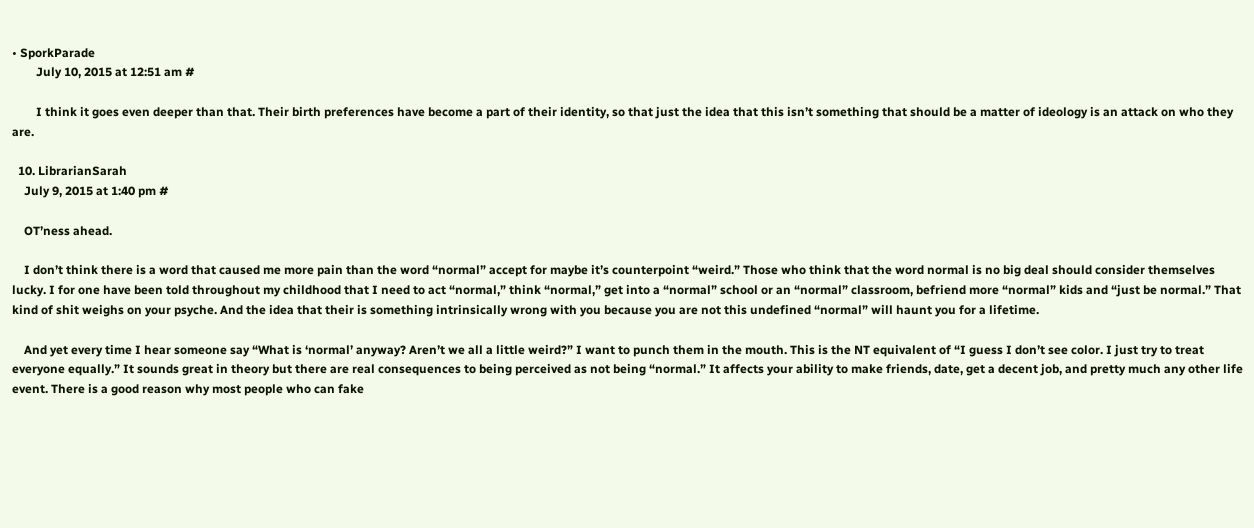• SporkParade
        July 10, 2015 at 12:51 am #

        I think it goes even deeper than that. Their birth preferences have become a part of their identity, so that just the idea that this isn’t something that should be a matter of ideology is an attack on who they are.

  10. LibrarianSarah
    July 9, 2015 at 1:40 pm #

    OT’ness ahead.

    I don’t think there is a word that caused me more pain than the word “normal” accept for maybe it’s counterpoint “weird.” Those who think that the word normal is no big deal should consider themselves lucky. I for one have been told throughout my childhood that I need to act “normal,” think “normal,” get into a “normal” school or an “normal” classroom, befriend more “normal” kids and “just be normal.” That kind of shit weighs on your psyche. And the idea that their is something intrinsically wrong with you because you are not this undefined “normal” will haunt you for a lifetime.

    And yet every time I hear someone say “What is ‘normal’ anyway? Aren’t we all a little weird?” I want to punch them in the mouth. This is the NT equivalent of “I guess I don’t see color. I just try to treat everyone equally.” It sounds great in theory but there are real consequences to being perceived as not being “normal.” It affects your ability to make friends, date, get a decent job, and pretty much any other life event. There is a good reason why most people who can fake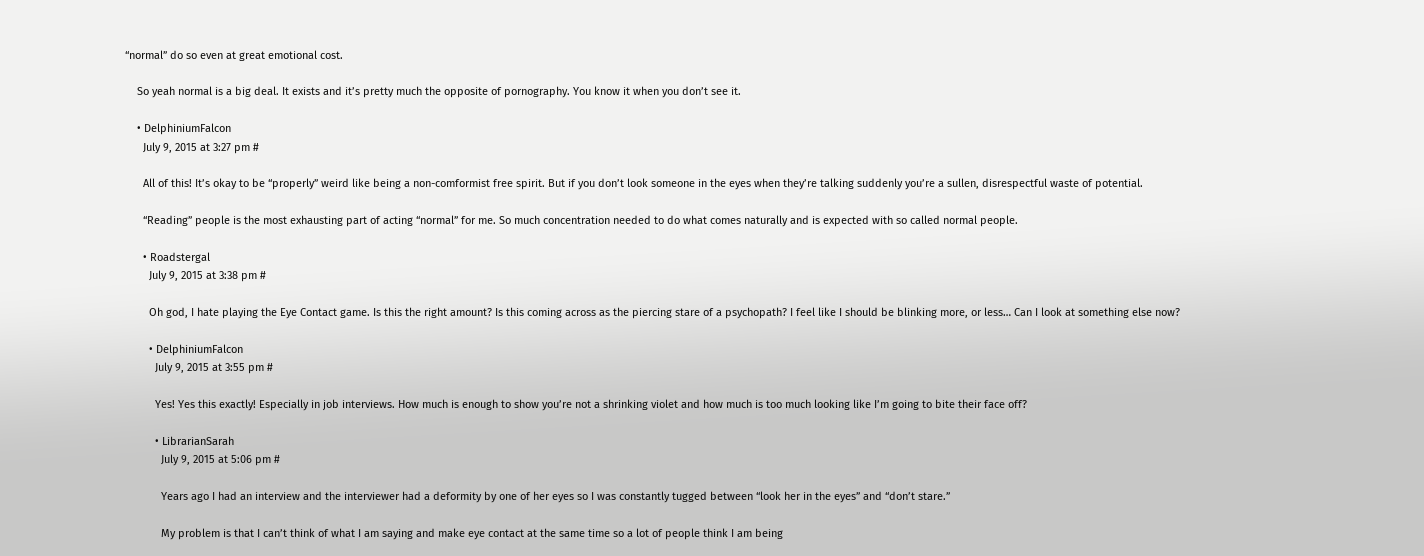“normal” do so even at great emotional cost.

    So yeah normal is a big deal. It exists and it’s pretty much the opposite of pornography. You know it when you don’t see it.

    • DelphiniumFalcon
      July 9, 2015 at 3:27 pm #

      All of this! It’s okay to be “properly” weird like being a non-comformist free spirit. But if you don’t look someone in the eyes when they’re talking suddenly you’re a sullen, disrespectful waste of potential.

      “Reading” people is the most exhausting part of acting “normal” for me. So much concentration needed to do what comes naturally and is expected with so called normal people.

      • Roadstergal
        July 9, 2015 at 3:38 pm #

        Oh god, I hate playing the Eye Contact game. Is this the right amount? Is this coming across as the piercing stare of a psychopath? I feel like I should be blinking more, or less… Can I look at something else now?

        • DelphiniumFalcon
          July 9, 2015 at 3:55 pm #

          Yes! Yes this exactly! Especially in job interviews. How much is enough to show you’re not a shrinking violet and how much is too much looking like I’m going to bite their face off?

          • LibrarianSarah
            July 9, 2015 at 5:06 pm #

            Years ago I had an interview and the interviewer had a deformity by one of her eyes so I was constantly tugged between “look her in the eyes” and “don’t stare.”

            My problem is that I can’t think of what I am saying and make eye contact at the same time so a lot of people think I am being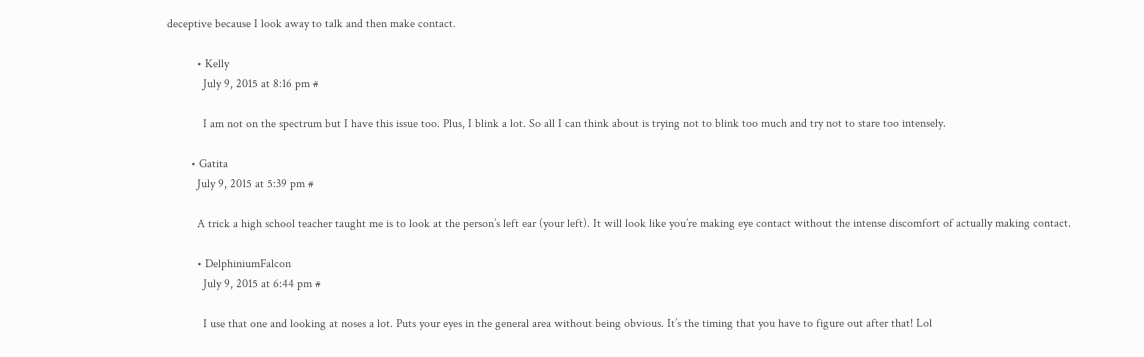deceptive because I look away to talk and then make contact.

          • Kelly
            July 9, 2015 at 8:16 pm #

            I am not on the spectrum but I have this issue too. Plus, I blink a lot. So all I can think about is trying not to blink too much and try not to stare too intensely.

        • Gatita
          July 9, 2015 at 5:39 pm #

          A trick a high school teacher taught me is to look at the person’s left ear (your left). It will look like you’re making eye contact without the intense discomfort of actually making contact.

          • DelphiniumFalcon
            July 9, 2015 at 6:44 pm #

            I use that one and looking at noses a lot. Puts your eyes in the general area without being obvious. It’s the timing that you have to figure out after that! Lol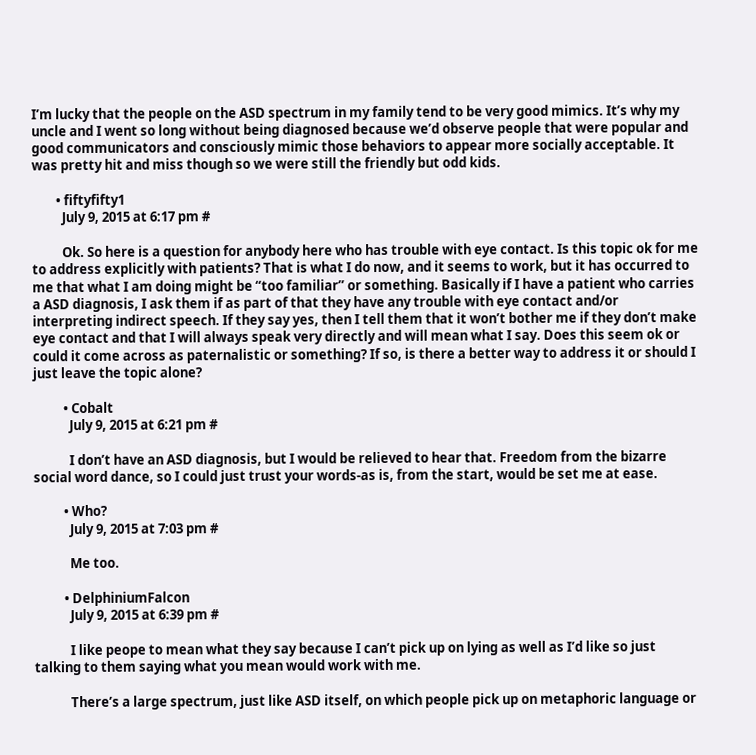I’m lucky that the people on the ASD spectrum in my family tend to be very good mimics. It’s why my uncle and I went so long without being diagnosed because we’d observe people that were popular and good communicators and consciously mimic those behaviors to appear more socially acceptable. It was pretty hit and miss though so we were still the friendly but odd kids.

        • fiftyfifty1
          July 9, 2015 at 6:17 pm #

          Ok. So here is a question for anybody here who has trouble with eye contact. Is this topic ok for me to address explicitly with patients? That is what I do now, and it seems to work, but it has occurred to me that what I am doing might be “too familiar” or something. Basically if I have a patient who carries a ASD diagnosis, I ask them if as part of that they have any trouble with eye contact and/or interpreting indirect speech. If they say yes, then I tell them that it won’t bother me if they don’t make eye contact and that I will always speak very directly and will mean what I say. Does this seem ok or could it come across as paternalistic or something? If so, is there a better way to address it or should I just leave the topic alone?

          • Cobalt
            July 9, 2015 at 6:21 pm #

            I don’t have an ASD diagnosis, but I would be relieved to hear that. Freedom from the bizarre social word dance, so I could just trust your words-as is, from the start, would be set me at ease.

          • Who?
            July 9, 2015 at 7:03 pm #

            Me too.

          • DelphiniumFalcon
            July 9, 2015 at 6:39 pm #

            I like peope to mean what they say because I can’t pick up on lying as well as I’d like so just talking to them saying what you mean would work with me.

            There’s a large spectrum, just like ASD itself, on which people pick up on metaphoric language or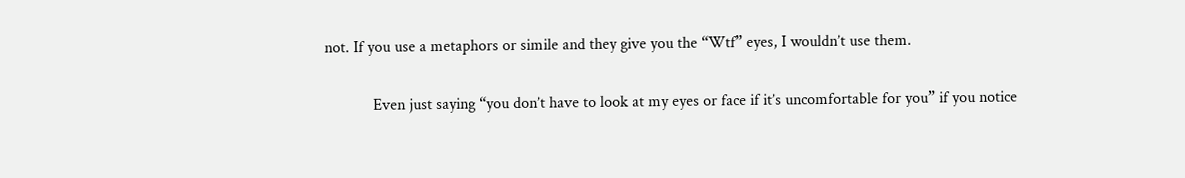not. If you use a metaphors or simile and they give you the “Wtf” eyes, I wouldn’t use them.

            Even just saying “you don’t have to look at my eyes or face if it’s uncomfortable for you” if you notice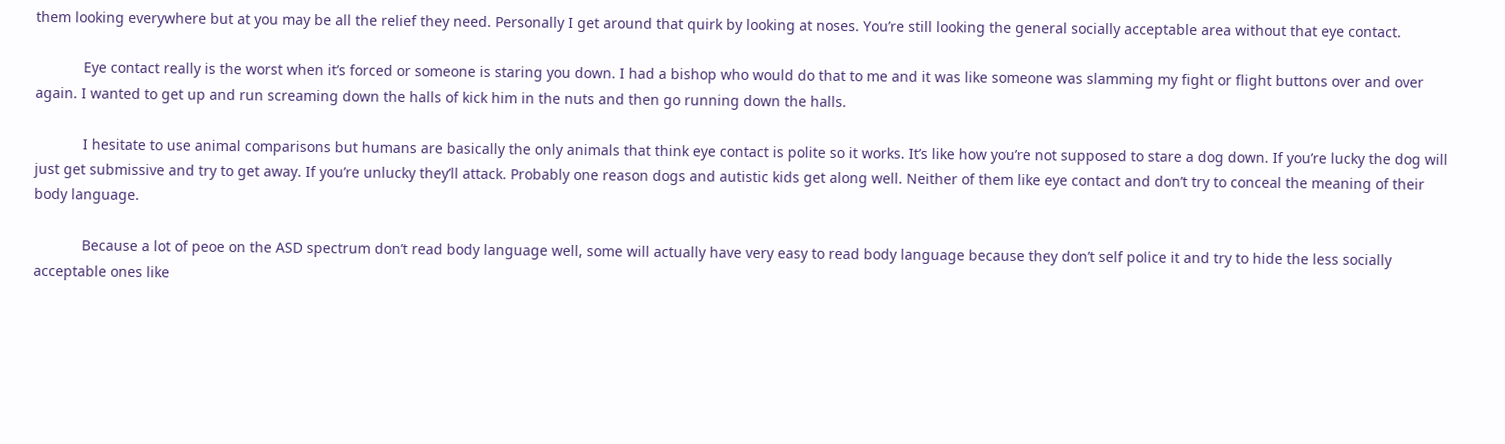them looking everywhere but at you may be all the relief they need. Personally I get around that quirk by looking at noses. You’re still looking the general socially acceptable area without that eye contact.

            Eye contact really is the worst when it’s forced or someone is staring you down. I had a bishop who would do that to me and it was like someone was slamming my fight or flight buttons over and over again. I wanted to get up and run screaming down the halls of kick him in the nuts and then go running down the halls.

            I hesitate to use animal comparisons but humans are basically the only animals that think eye contact is polite so it works. It’s like how you’re not supposed to stare a dog down. If you’re lucky the dog will just get submissive and try to get away. If you’re unlucky they’ll attack. Probably one reason dogs and autistic kids get along well. Neither of them like eye contact and don’t try to conceal the meaning of their body language.

            Because a lot of peoe on the ASD spectrum don’t read body language well, some will actually have very easy to read body language because they don’t self police it and try to hide the less socially acceptable ones like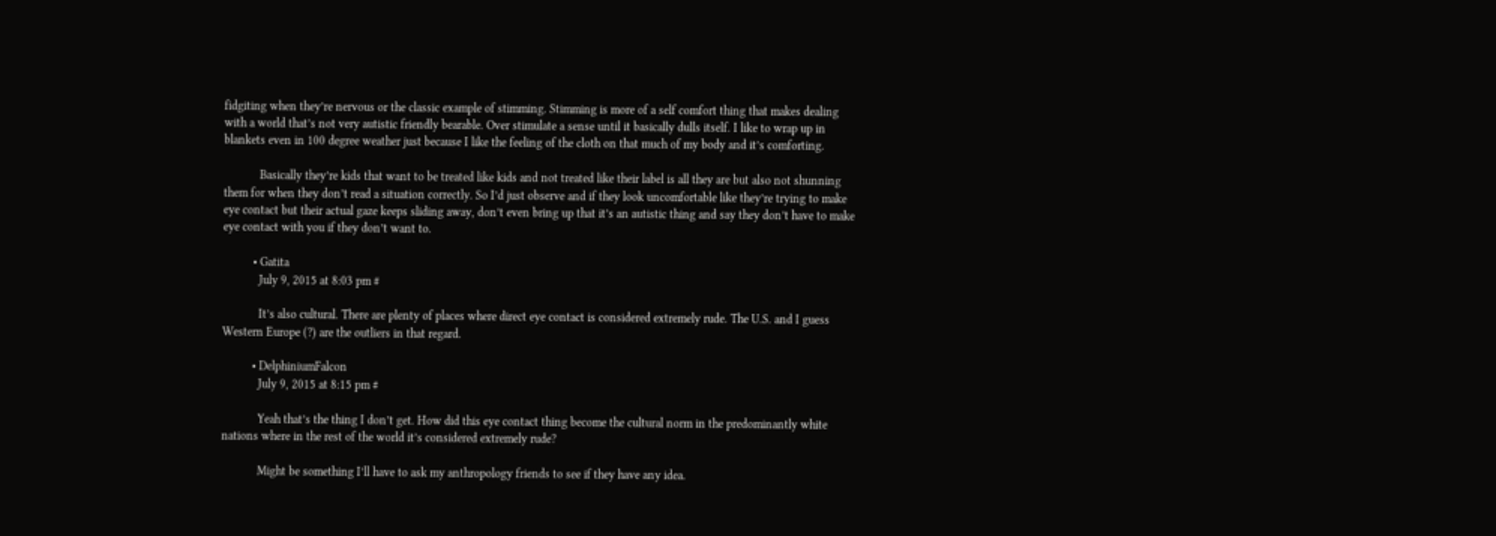fidgiting when they’re nervous or the classic example of stimming. Stimming is more of a self comfort thing that makes dealing with a world that’s not very autistic friendly bearable. Over stimulate a sense until it basically dulls itself. I like to wrap up in blankets even in 100 degree weather just because I like the feeling of the cloth on that much of my body and it’s comforting.

            Basically they’re kids that want to be treated like kids and not treated like their label is all they are but also not shunning them for when they don’t read a situation correctly. So I’d just observe and if they look uncomfortable like they’re trying to make eye contact but their actual gaze keeps sliding away, don’t even bring up that it’s an autistic thing and say they don’t have to make eye contact with you if they don’t want to.

          • Gatita
            July 9, 2015 at 8:03 pm #

            It’s also cultural. There are plenty of places where direct eye contact is considered extremely rude. The U.S. and I guess Western Europe (?) are the outliers in that regard.

          • DelphiniumFalcon
            July 9, 2015 at 8:15 pm #

            Yeah that’s the thing I don’t get. How did this eye contact thing become the cultural norm in the predominantly white nations where in the rest of the world it’s considered extremely rude?

            Might be something I’ll have to ask my anthropology friends to see if they have any idea.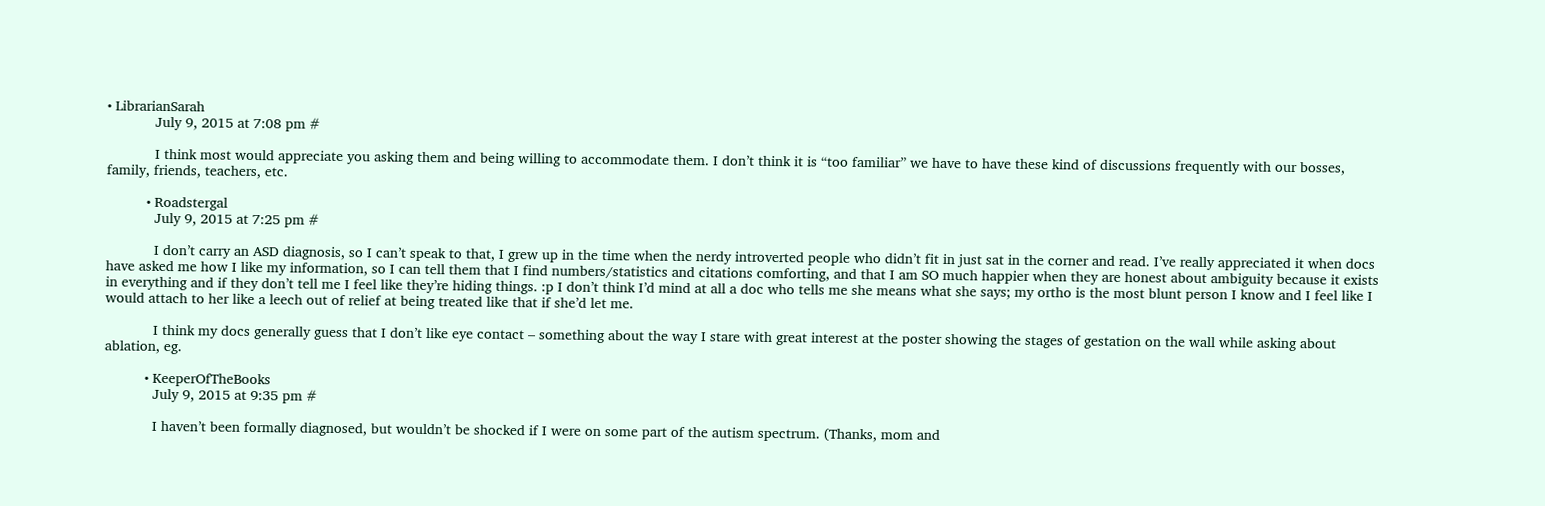• LibrarianSarah
            July 9, 2015 at 7:08 pm #

            I think most would appreciate you asking them and being willing to accommodate them. I don’t think it is “too familiar” we have to have these kind of discussions frequently with our bosses, family, friends, teachers, etc.

          • Roadstergal
            July 9, 2015 at 7:25 pm #

            I don’t carry an ASD diagnosis, so I can’t speak to that, I grew up in the time when the nerdy introverted people who didn’t fit in just sat in the corner and read. I’ve really appreciated it when docs have asked me how I like my information, so I can tell them that I find numbers/statistics and citations comforting, and that I am SO much happier when they are honest about ambiguity because it exists in everything and if they don’t tell me I feel like they’re hiding things. :p I don’t think I’d mind at all a doc who tells me she means what she says; my ortho is the most blunt person I know and I feel like I would attach to her like a leech out of relief at being treated like that if she’d let me.

            I think my docs generally guess that I don’t like eye contact – something about the way I stare with great interest at the poster showing the stages of gestation on the wall while asking about ablation, eg.

          • KeeperOfTheBooks
            July 9, 2015 at 9:35 pm #

            I haven’t been formally diagnosed, but wouldn’t be shocked if I were on some part of the autism spectrum. (Thanks, mom and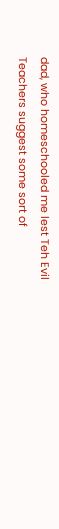dad, who homeschooled me lest Teh Evil Teachers suggest some sort of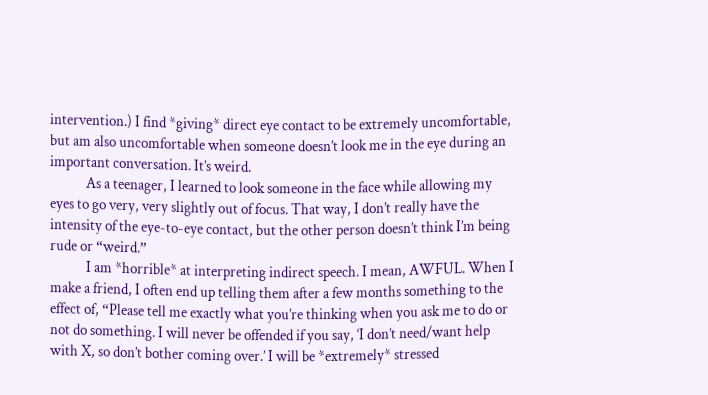intervention.) I find *giving* direct eye contact to be extremely uncomfortable, but am also uncomfortable when someone doesn’t look me in the eye during an important conversation. It’s weird.
            As a teenager, I learned to look someone in the face while allowing my eyes to go very, very slightly out of focus. That way, I don’t really have the intensity of the eye-to-eye contact, but the other person doesn’t think I’m being rude or “weird.”
            I am *horrible* at interpreting indirect speech. I mean, AWFUL. When I make a friend, I often end up telling them after a few months something to the effect of, “Please tell me exactly what you’re thinking when you ask me to do or not do something. I will never be offended if you say, ‘I don’t need/want help with X, so don’t bother coming over.’ I will be *extremely* stressed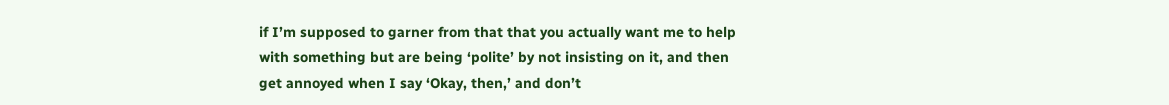if I’m supposed to garner from that that you actually want me to help with something but are being ‘polite’ by not insisting on it, and then get annoyed when I say ‘Okay, then,’ and don’t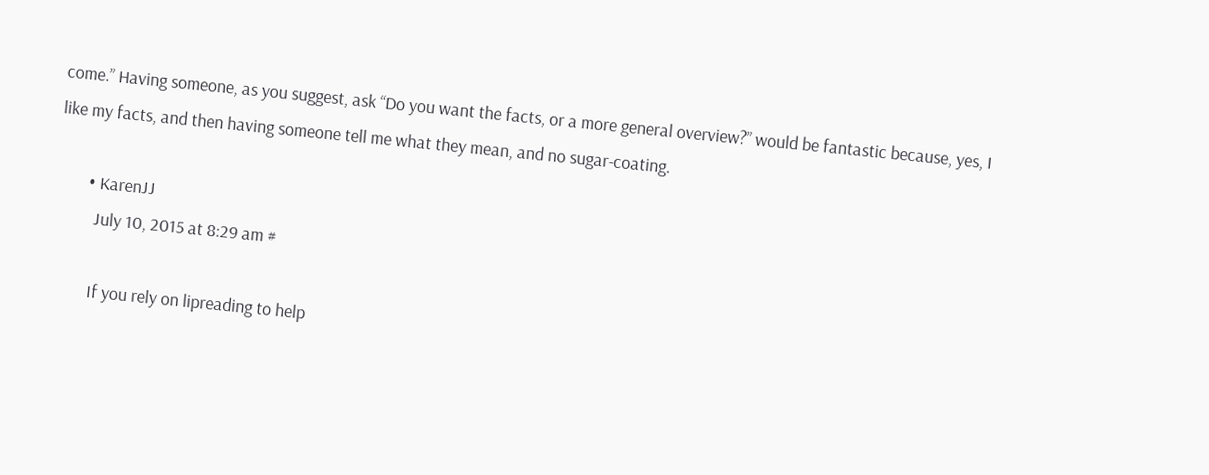come.” Having someone, as you suggest, ask “Do you want the facts, or a more general overview?” would be fantastic because, yes, I like my facts, and then having someone tell me what they mean, and no sugar-coating.

        • KarenJJ
          July 10, 2015 at 8:29 am #

          If you rely on lipreading to help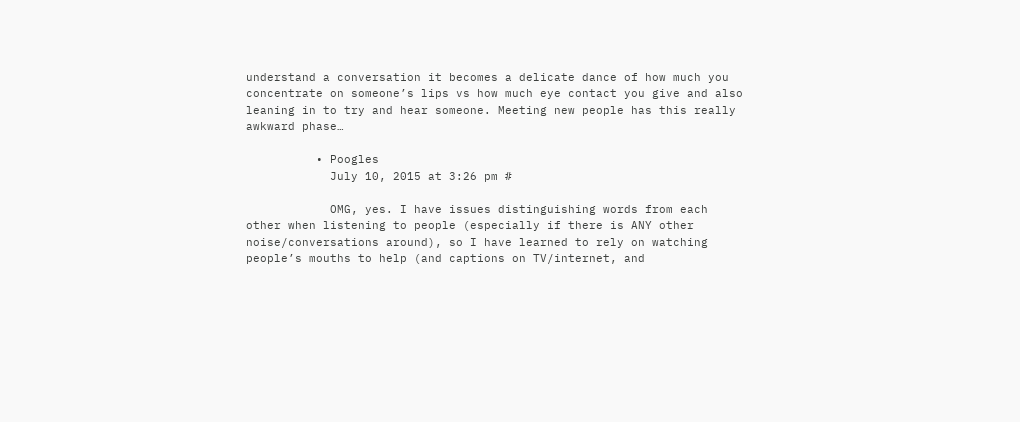understand a conversation it becomes a delicate dance of how much you concentrate on someone’s lips vs how much eye contact you give and also leaning in to try and hear someone. Meeting new people has this really awkward phase…

          • Poogles
            July 10, 2015 at 3:26 pm #

            OMG, yes. I have issues distinguishing words from each other when listening to people (especially if there is ANY other noise/conversations around), so I have learned to rely on watching people’s mouths to help (and captions on TV/internet, and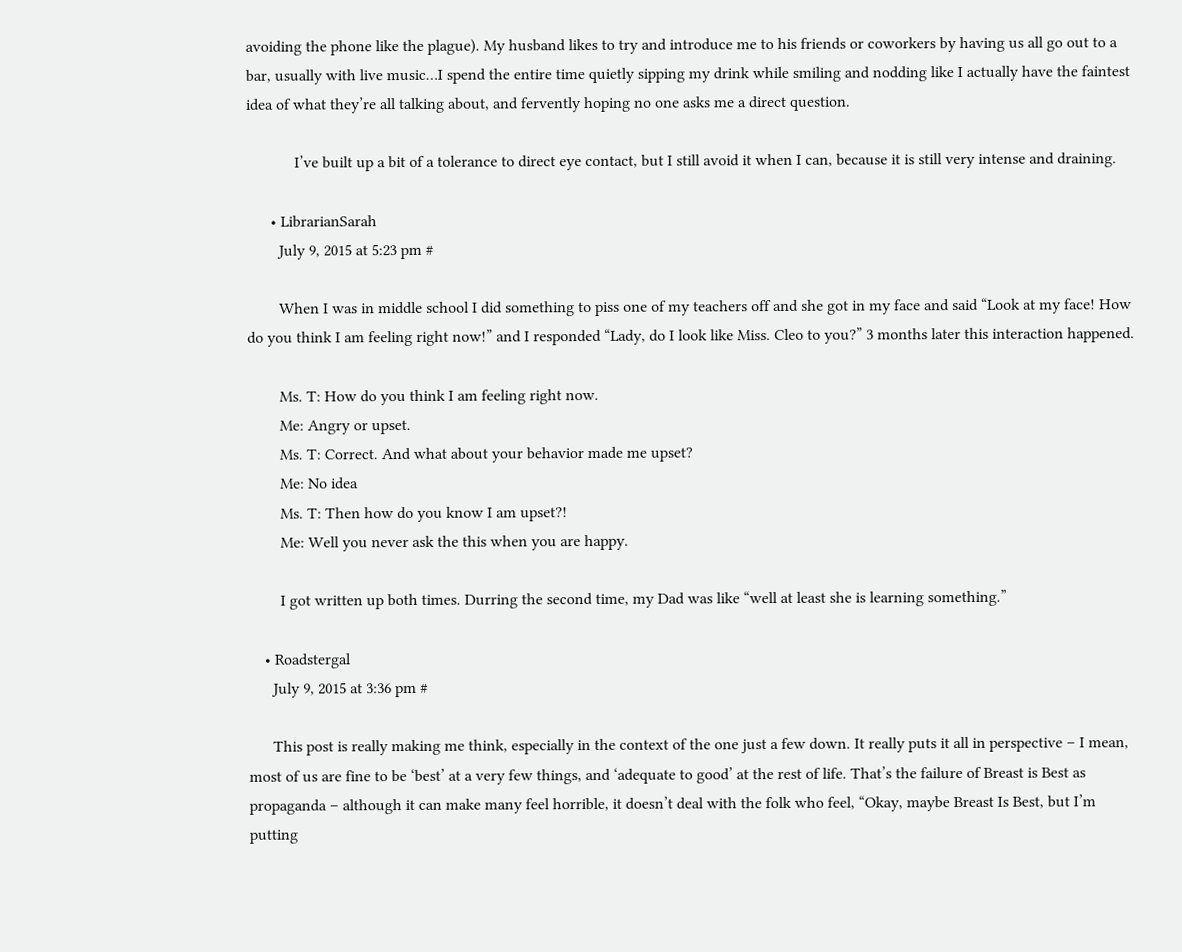avoiding the phone like the plague). My husband likes to try and introduce me to his friends or coworkers by having us all go out to a bar, usually with live music…I spend the entire time quietly sipping my drink while smiling and nodding like I actually have the faintest idea of what they’re all talking about, and fervently hoping no one asks me a direct question.

            I’ve built up a bit of a tolerance to direct eye contact, but I still avoid it when I can, because it is still very intense and draining.

      • LibrarianSarah
        July 9, 2015 at 5:23 pm #

        When I was in middle school I did something to piss one of my teachers off and she got in my face and said “Look at my face! How do you think I am feeling right now!” and I responded “Lady, do I look like Miss. Cleo to you?” 3 months later this interaction happened.

        Ms. T: How do you think I am feeling right now.
        Me: Angry or upset.
        Ms. T: Correct. And what about your behavior made me upset?
        Me: No idea
        Ms. T: Then how do you know I am upset?!
        Me: Well you never ask the this when you are happy.

        I got written up both times. Durring the second time, my Dad was like “well at least she is learning something.”

    • Roadstergal
      July 9, 2015 at 3:36 pm #

      This post is really making me think, especially in the context of the one just a few down. It really puts it all in perspective – I mean, most of us are fine to be ‘best’ at a very few things, and ‘adequate to good’ at the rest of life. That’s the failure of Breast is Best as propaganda – although it can make many feel horrible, it doesn’t deal with the folk who feel, “Okay, maybe Breast Is Best, but I’m putting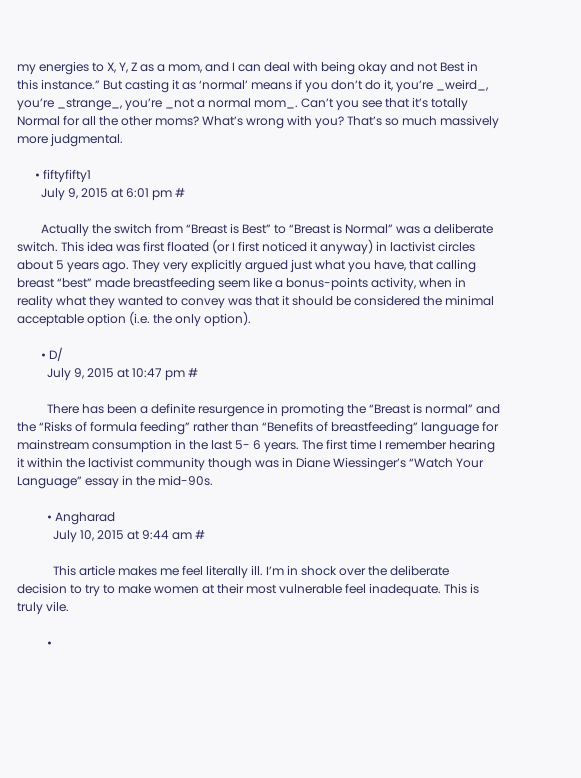my energies to X, Y, Z as a mom, and I can deal with being okay and not Best in this instance.” But casting it as ‘normal’ means if you don’t do it, you’re _weird_, you’re _strange_, you’re _not a normal mom_. Can’t you see that it’s totally Normal for all the other moms? What’s wrong with you? That’s so much massively more judgmental.

      • fiftyfifty1
        July 9, 2015 at 6:01 pm #

        Actually the switch from “Breast is Best” to “Breast is Normal” was a deliberate switch. This idea was first floated (or I first noticed it anyway) in lactivist circles about 5 years ago. They very explicitly argued just what you have, that calling breast “best” made breastfeeding seem like a bonus-points activity, when in reality what they wanted to convey was that it should be considered the minimal acceptable option (i.e. the only option).

        • D/
          July 9, 2015 at 10:47 pm #

          There has been a definite resurgence in promoting the “Breast is normal” and the “Risks of formula feeding” rather than “Benefits of breastfeeding” language for mainstream consumption in the last 5- 6 years. The first time I remember hearing it within the lactivist community though was in Diane Wiessinger’s “Watch Your Language” essay in the mid-90s.

          • Angharad
            July 10, 2015 at 9:44 am #

            This article makes me feel literally ill. I’m in shock over the deliberate decision to try to make women at their most vulnerable feel inadequate. This is truly vile.

          •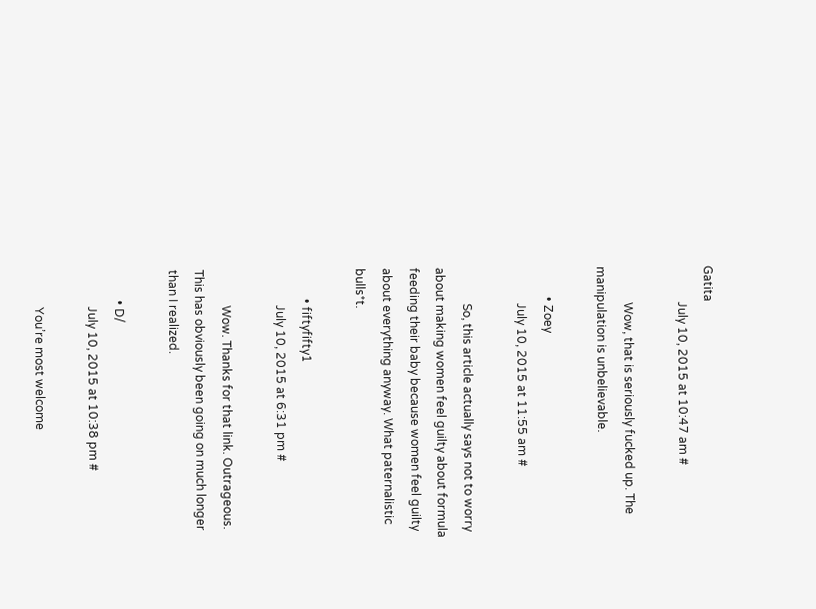Gatita
            July 10, 2015 at 10:47 am #

            Wow, that is seriously fucked up. The manipulation is unbelievable.

          • Zoey
            July 10, 2015 at 11:55 am #

            So, this article actually says not to worry about making women feel guilty about formula feeding their baby because women feel guilty about everything anyway. What paternalistic bulls*t.

          • fiftyfifty1
            July 10, 2015 at 6:31 pm #

            Wow. Thanks for that link. Outrageous. This has obviously been going on much longer than I realized.

          • D/
            July 10, 2015 at 10:38 pm #

            You’re most welcome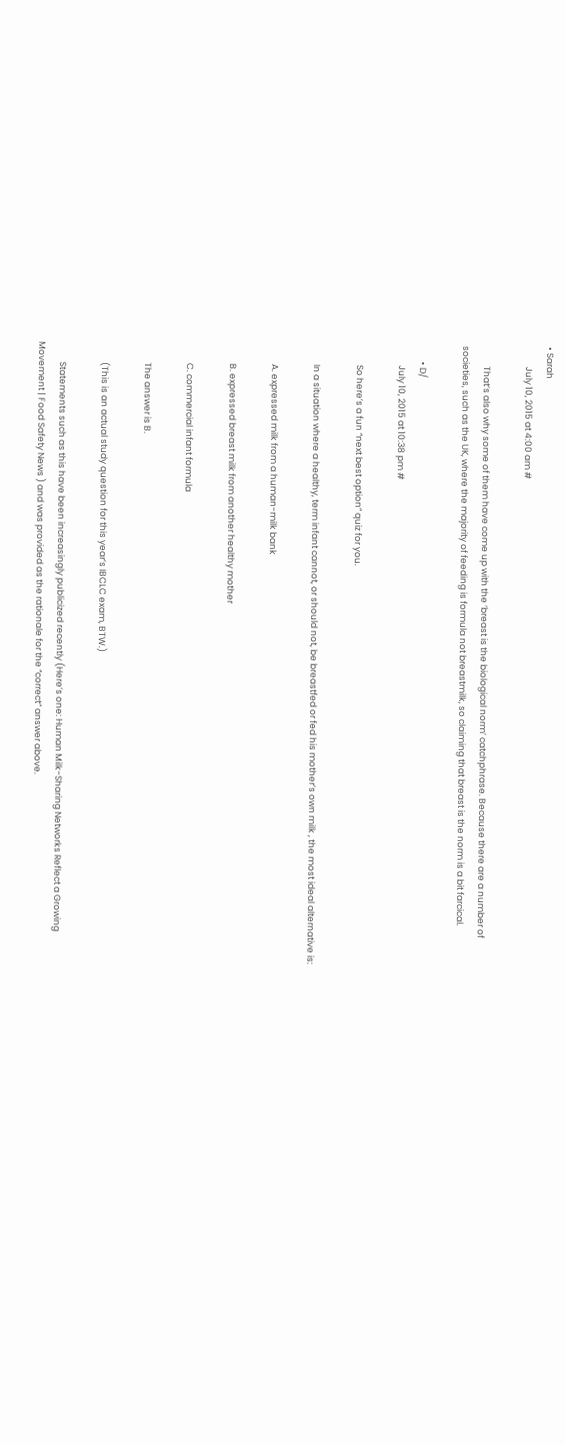• Sarah
          July 10, 2015 at 4:00 am #

          That’s also why some of them have come up with the ‘breast is the biological norm’ catchphrase. Because there are a number of societies, such as the UK, where the majority of feeding is formula not breastmilk, so claiming that breast is the norm is a bit farcical.

        • D/
          July 10, 2015 at 10:38 pm #

          So here’s a fun “next best option” quiz for you.

          In a situation where a healthy, term infant cannot, or should not, be breastfed or fed his mother’s own milk , the most ideal alternative is:

          A. expressed milk from a human-milk bank

          B. expressed breast milk from another healthy mother

          C. commercial infant formula

          The answer is B.

          (This is an actual study question for this year’s IBCLC exam, BTW.)

          Statements such as this have been increasingly publicized recently (Here’s one: Human Milk-Sharing Networks Reflect a Growing Movement | Food Safety News ) and was provided as the rationale for the “correct” answer above.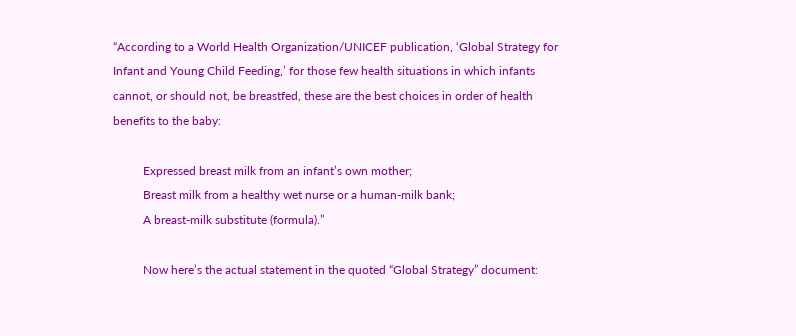“According to a World Health Organization/UNICEF publication, ‘Global Strategy for Infant and Young Child Feeding,’ for those few health situations in which infants cannot, or should not, be breastfed, these are the best choices in order of health benefits to the baby:

          Expressed breast milk from an infant’s own mother;
          Breast milk from a healthy wet nurse or a human-milk bank;
          A breast-milk substitute (formula).”

          Now here’s the actual statement in the quoted “Global Strategy” document: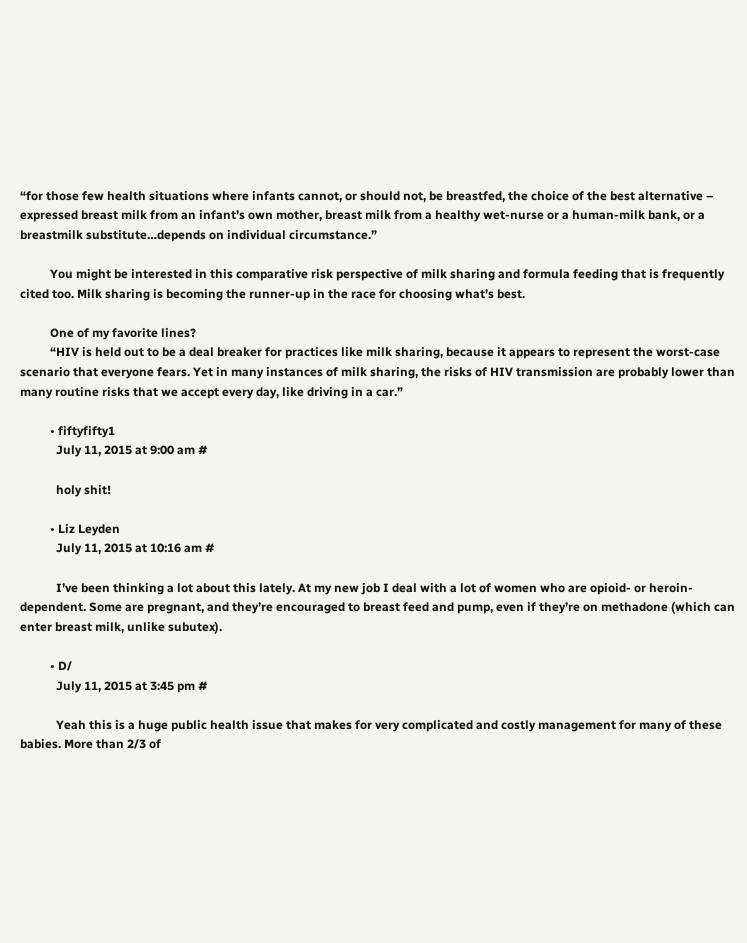“for those few health situations where infants cannot, or should not, be breastfed, the choice of the best alternative – expressed breast milk from an infant’s own mother, breast milk from a healthy wet-nurse or a human-milk bank, or a breastmilk substitute…depends on individual circumstance.”

          You might be interested in this comparative risk perspective of milk sharing and formula feeding that is frequently cited too. Milk sharing is becoming the runner-up in the race for choosing what’s best.

          One of my favorite lines?
          “HIV is held out to be a deal breaker for practices like milk sharing, because it appears to represent the worst-case scenario that everyone fears. Yet in many instances of milk sharing, the risks of HIV transmission are probably lower than many routine risks that we accept every day, like driving in a car.”

          • fiftyfifty1
            July 11, 2015 at 9:00 am #

            holy shit!

          • Liz Leyden
            July 11, 2015 at 10:16 am #

            I’ve been thinking a lot about this lately. At my new job I deal with a lot of women who are opioid- or heroin- dependent. Some are pregnant, and they’re encouraged to breast feed and pump, even if they’re on methadone (which can enter breast milk, unlike subutex).

          • D/
            July 11, 2015 at 3:45 pm #

            Yeah this is a huge public health issue that makes for very complicated and costly management for many of these babies. More than 2/3 of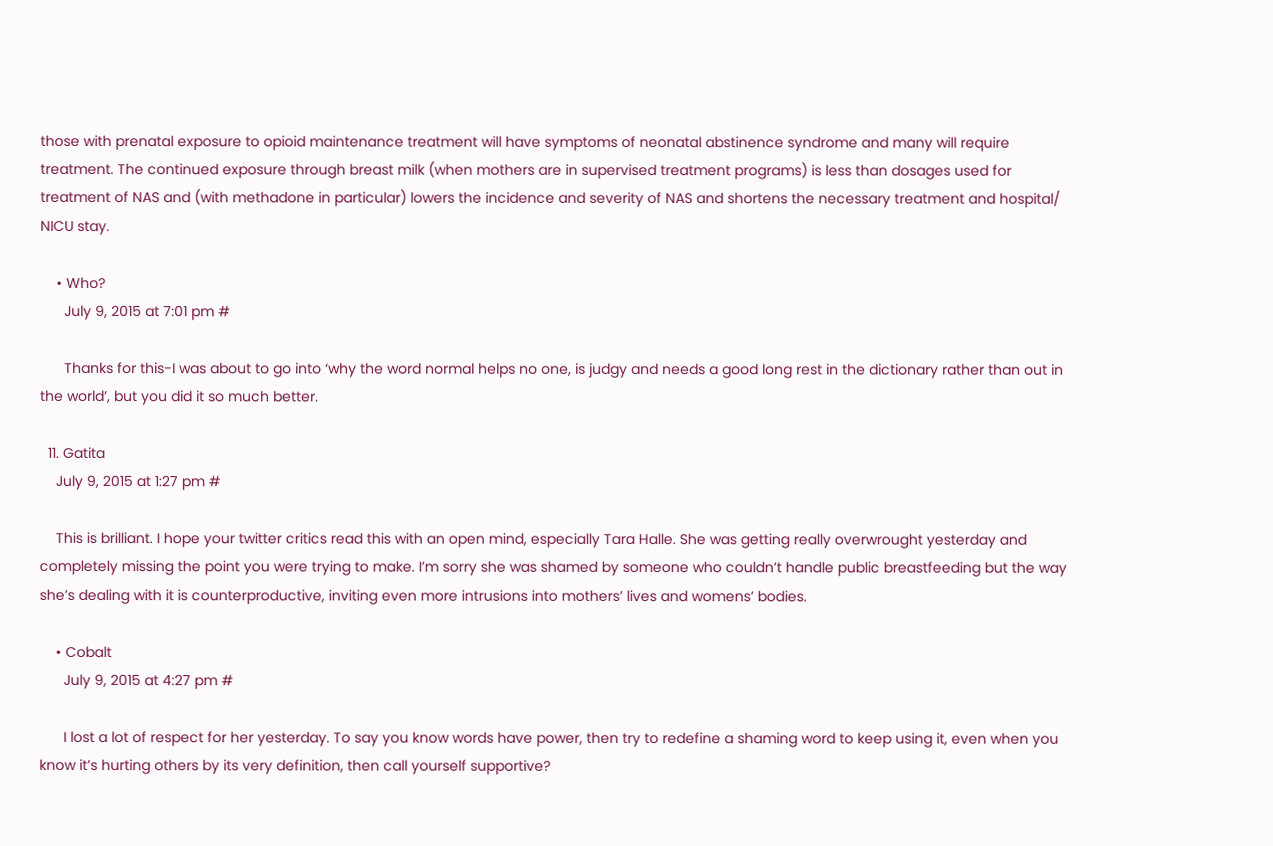those with prenatal exposure to opioid maintenance treatment will have symptoms of neonatal abstinence syndrome and many will require treatment. The continued exposure through breast milk (when mothers are in supervised treatment programs) is less than dosages used for treatment of NAS and (with methadone in particular) lowers the incidence and severity of NAS and shortens the necessary treatment and hospital/ NICU stay.

    • Who?
      July 9, 2015 at 7:01 pm #

      Thanks for this-I was about to go into ‘why the word normal helps no one, is judgy and needs a good long rest in the dictionary rather than out in the world’, but you did it so much better.

  11. Gatita
    July 9, 2015 at 1:27 pm #

    This is brilliant. I hope your twitter critics read this with an open mind, especially Tara Halle. She was getting really overwrought yesterday and completely missing the point you were trying to make. I’m sorry she was shamed by someone who couldn’t handle public breastfeeding but the way she’s dealing with it is counterproductive, inviting even more intrusions into mothers’ lives and womens’ bodies.

    • Cobalt
      July 9, 2015 at 4:27 pm #

      I lost a lot of respect for her yesterday. To say you know words have power, then try to redefine a shaming word to keep using it, even when you know it’s hurting others by its very definition, then call yourself supportive?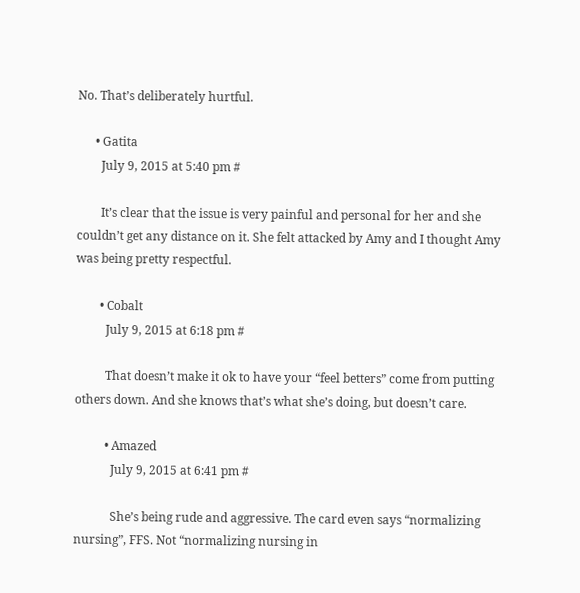No. That’s deliberately hurtful.

      • Gatita
        July 9, 2015 at 5:40 pm #

        It’s clear that the issue is very painful and personal for her and she couldn’t get any distance on it. She felt attacked by Amy and I thought Amy was being pretty respectful.

        • Cobalt
          July 9, 2015 at 6:18 pm #

          That doesn’t make it ok to have your “feel betters” come from putting others down. And she knows that’s what she’s doing, but doesn’t care.

          • Amazed
            July 9, 2015 at 6:41 pm #

            She’s being rude and aggressive. The card even says “normalizing nursing”, FFS. Not “normalizing nursing in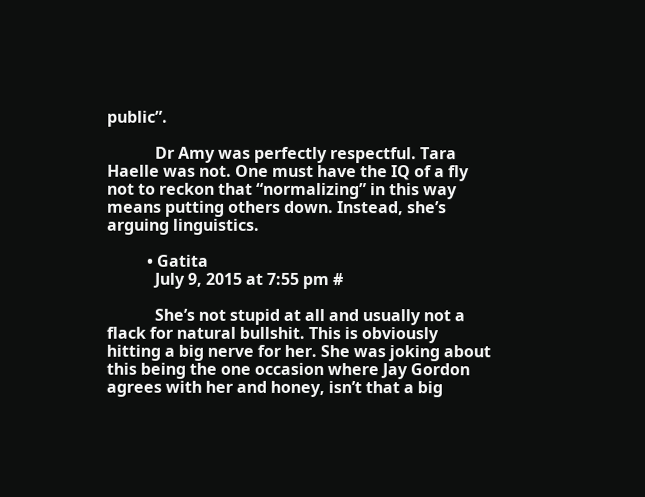public”.

            Dr Amy was perfectly respectful. Tara Haelle was not. One must have the IQ of a fly not to reckon that “normalizing” in this way means putting others down. Instead, she’s arguing linguistics.

          • Gatita
            July 9, 2015 at 7:55 pm #

            She’s not stupid at all and usually not a flack for natural bullshit. This is obviously hitting a big nerve for her. She was joking about this being the one occasion where Jay Gordon agrees with her and honey, isn’t that a big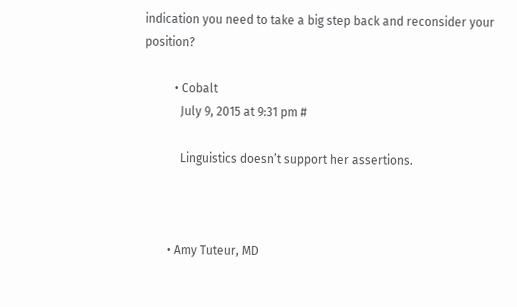indication you need to take a big step back and reconsider your position?

          • Cobalt
            July 9, 2015 at 9:31 pm #

            Linguistics doesn’t support her assertions.



        • Amy Tuteur, MD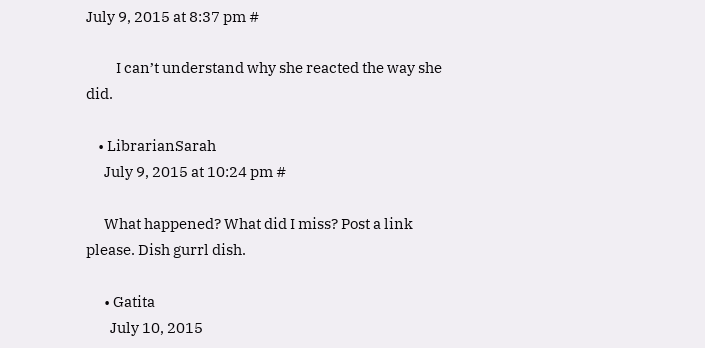July 9, 2015 at 8:37 pm #

          I can’t understand why she reacted the way she did.

    • LibrarianSarah
      July 9, 2015 at 10:24 pm #

      What happened? What did I miss? Post a link please. Dish gurrl dish.

      • Gatita
        July 10, 2015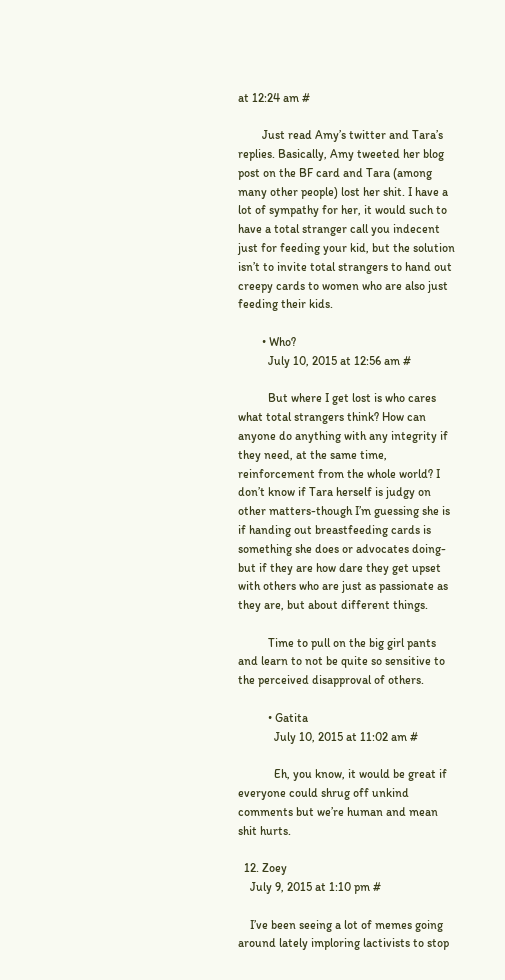at 12:24 am #

        Just read Amy’s twitter and Tara’s replies. Basically, Amy tweeted her blog post on the BF card and Tara (among many other people) lost her shit. I have a lot of sympathy for her, it would such to have a total stranger call you indecent just for feeding your kid, but the solution isn’t to invite total strangers to hand out creepy cards to women who are also just feeding their kids.

        • Who?
          July 10, 2015 at 12:56 am #

          But where I get lost is who cares what total strangers think? How can anyone do anything with any integrity if they need, at the same time, reinforcement from the whole world? I don’t know if Tara herself is judgy on other matters-though I’m guessing she is if handing out breastfeeding cards is something she does or advocates doing-but if they are how dare they get upset with others who are just as passionate as they are, but about different things.

          Time to pull on the big girl pants and learn to not be quite so sensitive to the perceived disapproval of others.

          • Gatita
            July 10, 2015 at 11:02 am #

            Eh, you know, it would be great if everyone could shrug off unkind comments but we’re human and mean shit hurts.

  12. Zoey
    July 9, 2015 at 1:10 pm #

    I’ve been seeing a lot of memes going around lately imploring lactivists to stop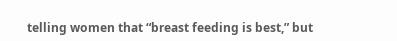telling women that “breast feeding is best,” but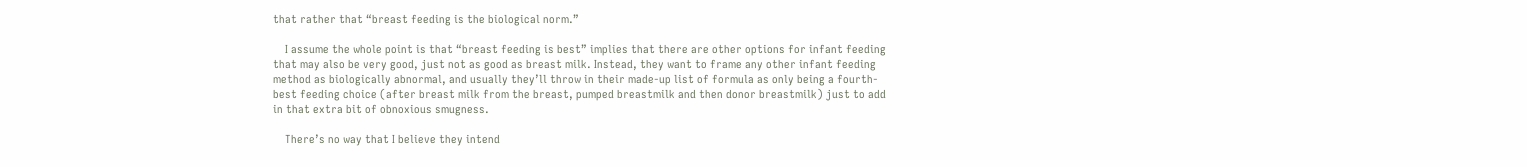that rather that “breast feeding is the biological norm.”

    I assume the whole point is that “breast feeding is best” implies that there are other options for infant feeding that may also be very good, just not as good as breast milk. Instead, they want to frame any other infant feeding method as biologically abnormal, and usually they’ll throw in their made-up list of formula as only being a fourth-best feeding choice (after breast milk from the breast, pumped breastmilk and then donor breastmilk) just to add in that extra bit of obnoxious smugness.

    There’s no way that I believe they intend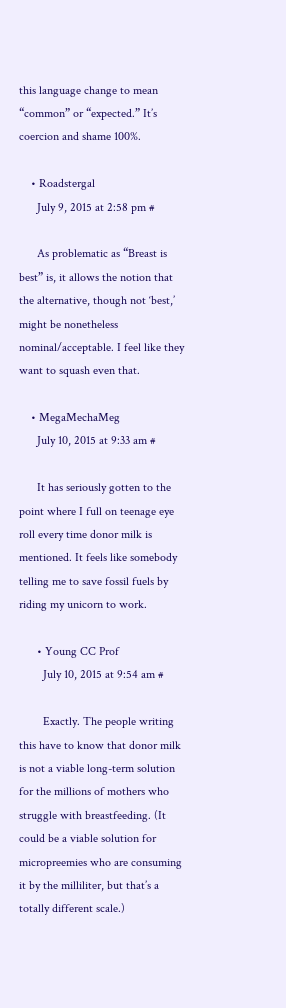this language change to mean “common” or “expected.” It’s coercion and shame 100%.

    • Roadstergal
      July 9, 2015 at 2:58 pm #

      As problematic as “Breast is best” is, it allows the notion that the alternative, though not ‘best,’ might be nonetheless nominal/acceptable. I feel like they want to squash even that.

    • MegaMechaMeg
      July 10, 2015 at 9:33 am #

      It has seriously gotten to the point where I full on teenage eye roll every time donor milk is mentioned. It feels like somebody telling me to save fossil fuels by riding my unicorn to work.

      • Young CC Prof
        July 10, 2015 at 9:54 am #

        Exactly. The people writing this have to know that donor milk is not a viable long-term solution for the millions of mothers who struggle with breastfeeding. (It could be a viable solution for micropreemies who are consuming it by the milliliter, but that’s a totally different scale.)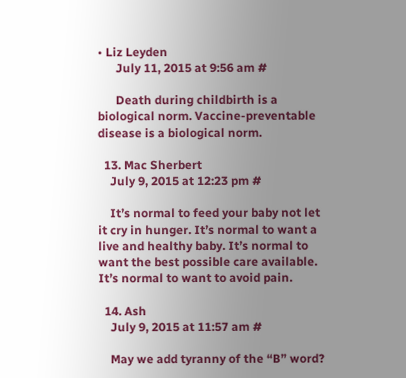• Liz Leyden
      July 11, 2015 at 9:56 am #

      Death during childbirth is a biological norm. Vaccine-preventable disease is a biological norm.

  13. Mac Sherbert
    July 9, 2015 at 12:23 pm #

    It’s normal to feed your baby not let it cry in hunger. It’s normal to want a live and healthy baby. It’s normal to want the best possible care available. It’s normal to want to avoid pain.

  14. Ash
    July 9, 2015 at 11:57 am #

    May we add tyranny of the “B” word?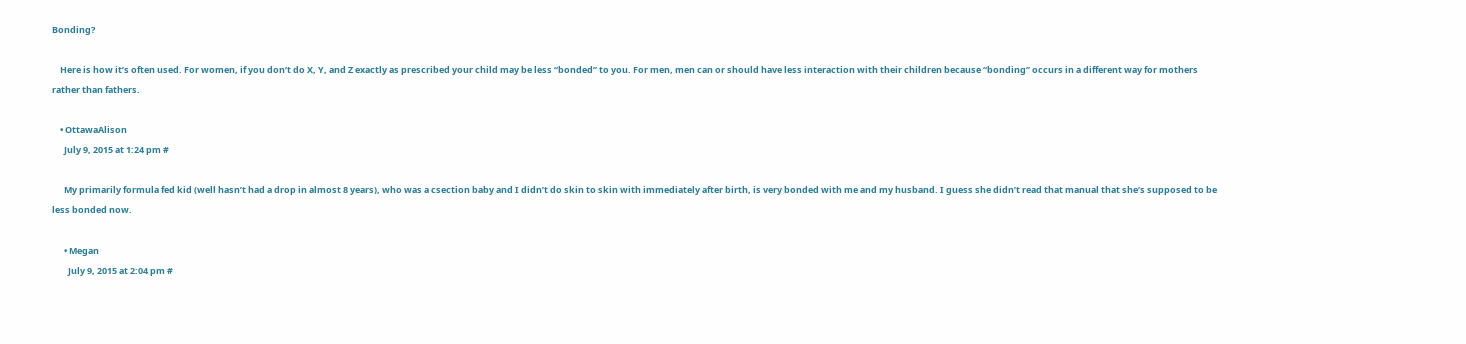Bonding?

    Here is how it’s often used. For women, if you don’t do X, Y, and Z exactly as prescribed your child may be less “bonded” to you. For men, men can or should have less interaction with their children because “bonding” occurs in a different way for mothers rather than fathers.

    • OttawaAlison
      July 9, 2015 at 1:24 pm #

      My primarily formula fed kid (well hasn’t had a drop in almost 8 years), who was a csection baby and I didn’t do skin to skin with immediately after birth, is very bonded with me and my husband. I guess she didn’t read that manual that she’s supposed to be less bonded now.

      • Megan
        July 9, 2015 at 2:04 pm #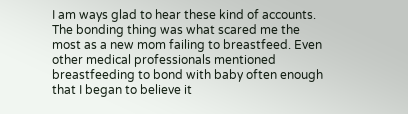I am ways glad to hear these kind of accounts. The bonding thing was what scared me the most as a new mom failing to breastfeed. Even other medical professionals mentioned breastfeeding to bond with baby often enough that I began to believe it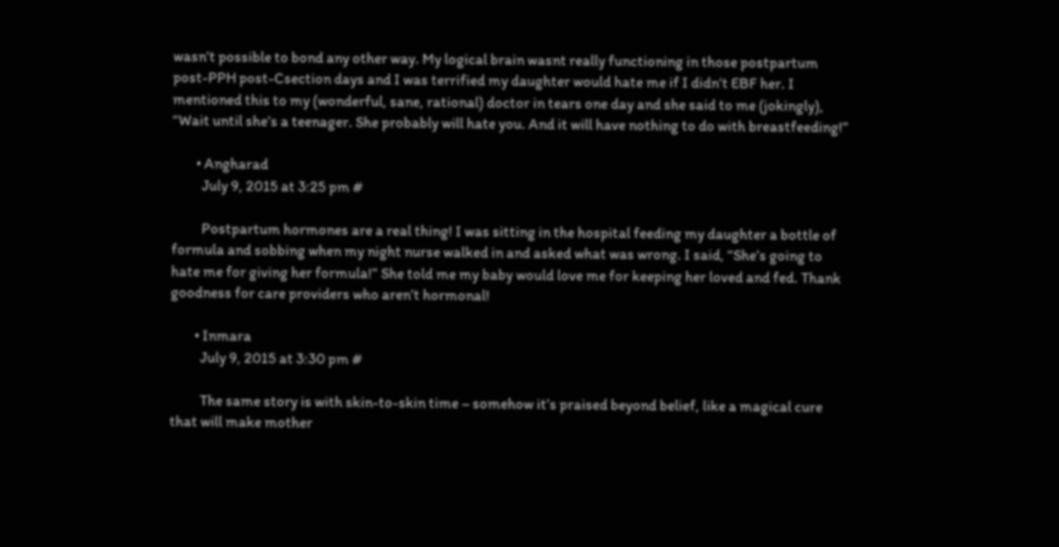wasn’t possible to bond any other way. My logical brain wasnt really functioning in those postpartum post-PPH post-Csection days and I was terrified my daughter would hate me if I didn’t EBF her. I mentioned this to my (wonderful, sane, rational) doctor in tears one day and she said to me (jokingly), “Wait until she’s a teenager. She probably will hate you. And it will have nothing to do with breastfeeding!”

        • Angharad
          July 9, 2015 at 3:25 pm #

          Postpartum hormones are a real thing! I was sitting in the hospital feeding my daughter a bottle of formula and sobbing when my night nurse walked in and asked what was wrong. I said, “She’s going to hate me for giving her formula!” She told me my baby would love me for keeping her loved and fed. Thank goodness for care providers who aren’t hormonal!

        • Inmara
          July 9, 2015 at 3:30 pm #

          The same story is with skin-to-skin time – somehow it’s praised beyond belief, like a magical cure that will make mother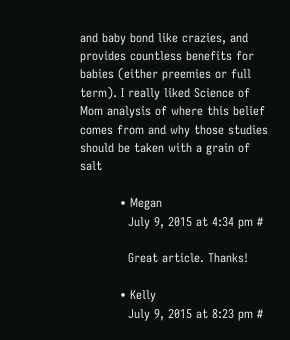and baby bond like crazies, and provides countless benefits for babies (either preemies or full term). I really liked Science of Mom analysis of where this belief comes from and why those studies should be taken with a grain of salt

          • Megan
            July 9, 2015 at 4:34 pm #

            Great article. Thanks!

          • Kelly
            July 9, 2015 at 8:23 pm #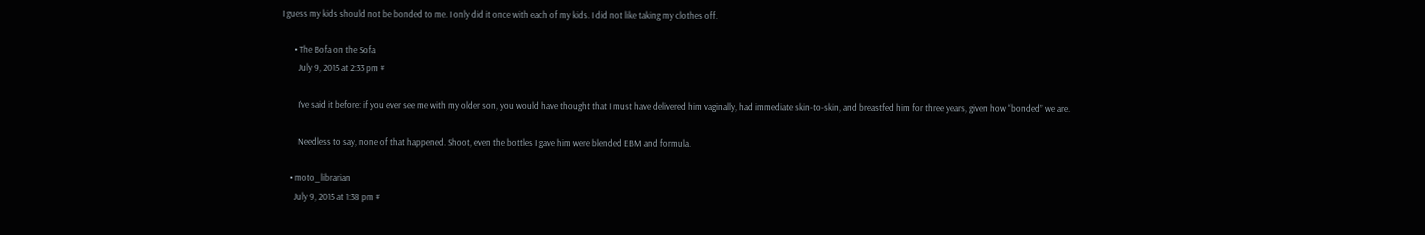I guess my kids should not be bonded to me. I only did it once with each of my kids. I did not like taking my clothes off.

      • The Bofa on the Sofa
        July 9, 2015 at 2:33 pm #

        I’ve said it before: if you ever see me with my older son, you would have thought that I must have delivered him vaginally, had immediate skin-to-skin, and breastfed him for three years, given how “bonded” we are.

        Needless to say, none of that happened. Shoot, even the bottles I gave him were blended EBM and formula.

    • moto_librarian
      July 9, 2015 at 1:38 pm #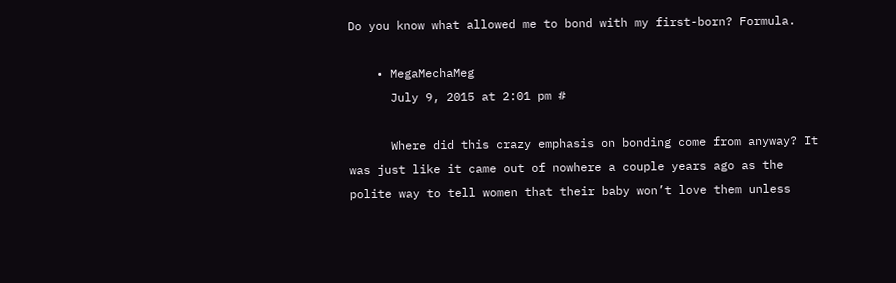Do you know what allowed me to bond with my first-born? Formula.

    • MegaMechaMeg
      July 9, 2015 at 2:01 pm #

      Where did this crazy emphasis on bonding come from anyway? It was just like it came out of nowhere a couple years ago as the polite way to tell women that their baby won’t love them unless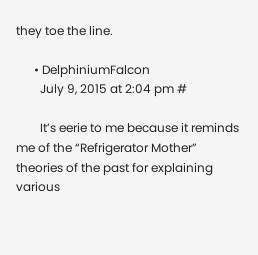they toe the line.

      • DelphiniumFalcon
        July 9, 2015 at 2:04 pm #

        It’s eerie to me because it reminds me of the “Refrigerator Mother” theories of the past for explaining various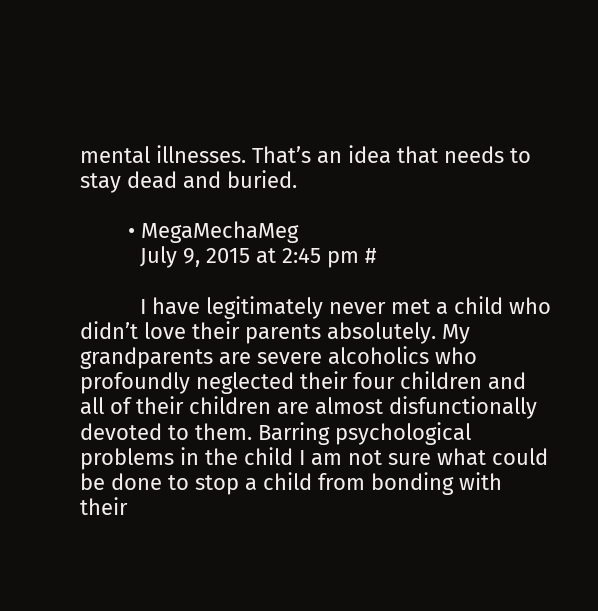mental illnesses. That’s an idea that needs to stay dead and buried.

        • MegaMechaMeg
          July 9, 2015 at 2:45 pm #

          I have legitimately never met a child who didn’t love their parents absolutely. My grandparents are severe alcoholics who profoundly neglected their four children and all of their children are almost disfunctionally devoted to them. Barring psychological problems in the child I am not sure what could be done to stop a child from bonding with their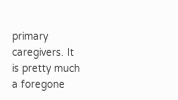primary caregivers. It is pretty much a foregone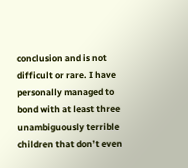conclusion and is not difficult or rare. I have personally managed to bond with at least three unambiguously terrible children that don’t even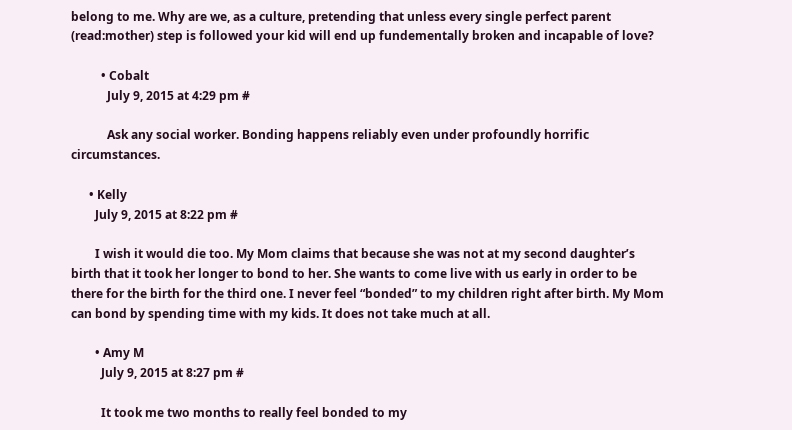belong to me. Why are we, as a culture, pretending that unless every single perfect parent (read:mother) step is followed your kid will end up fundementally broken and incapable of love?

          • Cobalt
            July 9, 2015 at 4:29 pm #

            Ask any social worker. Bonding happens reliably even under profoundly horrific circumstances.

      • Kelly
        July 9, 2015 at 8:22 pm #

        I wish it would die too. My Mom claims that because she was not at my second daughter’s birth that it took her longer to bond to her. She wants to come live with us early in order to be there for the birth for the third one. I never feel “bonded” to my children right after birth. My Mom can bond by spending time with my kids. It does not take much at all.

        • Amy M
          July 9, 2015 at 8:27 pm #

          It took me two months to really feel bonded to my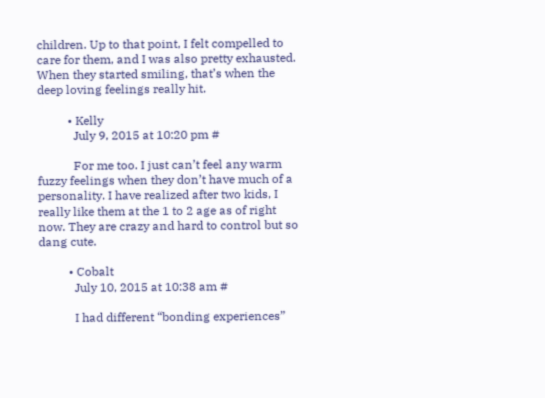children. Up to that point, I felt compelled to care for them, and I was also pretty exhausted. When they started smiling, that’s when the deep loving feelings really hit.

          • Kelly
            July 9, 2015 at 10:20 pm #

            For me too. I just can’t feel any warm fuzzy feelings when they don’t have much of a personality. I have realized after two kids, I really like them at the 1 to 2 age as of right now. They are crazy and hard to control but so dang cute.

          • Cobalt
            July 10, 2015 at 10:38 am #

            I had different “bonding experiences”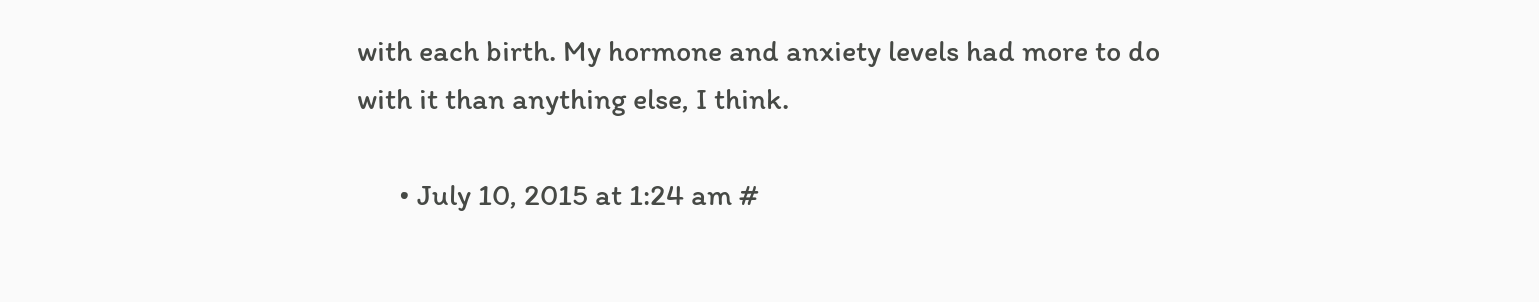with each birth. My hormone and anxiety levels had more to do with it than anything else, I think.

      • July 10, 2015 at 1:24 am #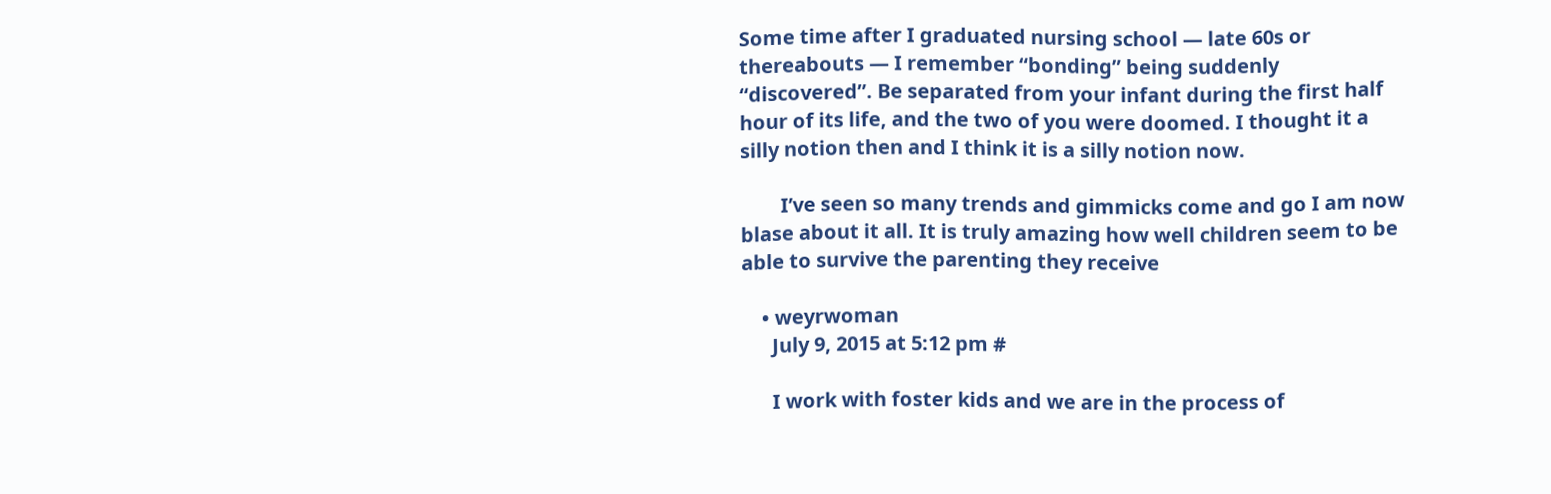Some time after I graduated nursing school — late 60s or thereabouts — I remember “bonding” being suddenly “discovered”. Be separated from your infant during the first half hour of its life, and the two of you were doomed. I thought it a silly notion then and I think it is a silly notion now.

        I’ve seen so many trends and gimmicks come and go I am now blase about it all. It is truly amazing how well children seem to be able to survive the parenting they receive

    • weyrwoman
      July 9, 2015 at 5:12 pm #

      I work with foster kids and we are in the process of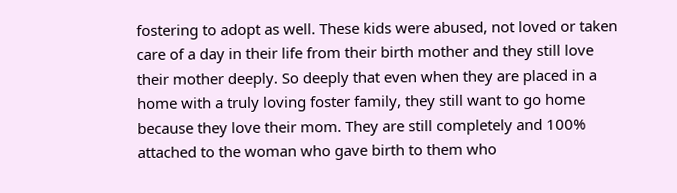fostering to adopt as well. These kids were abused, not loved or taken care of a day in their life from their birth mother and they still love their mother deeply. So deeply that even when they are placed in a home with a truly loving foster family, they still want to go home because they love their mom. They are still completely and 100% attached to the woman who gave birth to them who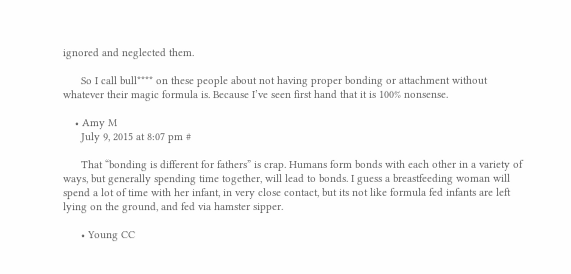ignored and neglected them.

      So I call bull**** on these people about not having proper bonding or attachment without whatever their magic formula is. Because I’ve seen first hand that it is 100% nonsense.

    • Amy M
      July 9, 2015 at 8:07 pm #

      That “bonding is different for fathers” is crap. Humans form bonds with each other in a variety of ways, but generally spending time together, will lead to bonds. I guess a breastfeeding woman will spend a lot of time with her infant, in very close contact, but its not like formula fed infants are left lying on the ground, and fed via hamster sipper.

      • Young CC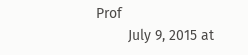Prof
        July 9, 2015 at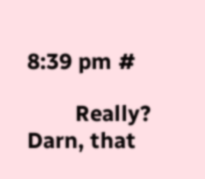8:39 pm #

        Really? Darn, that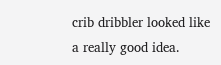crib dribbler looked like a really good idea.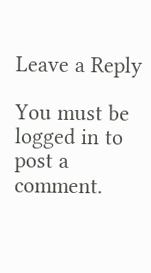Leave a Reply

You must be logged in to post a comment.